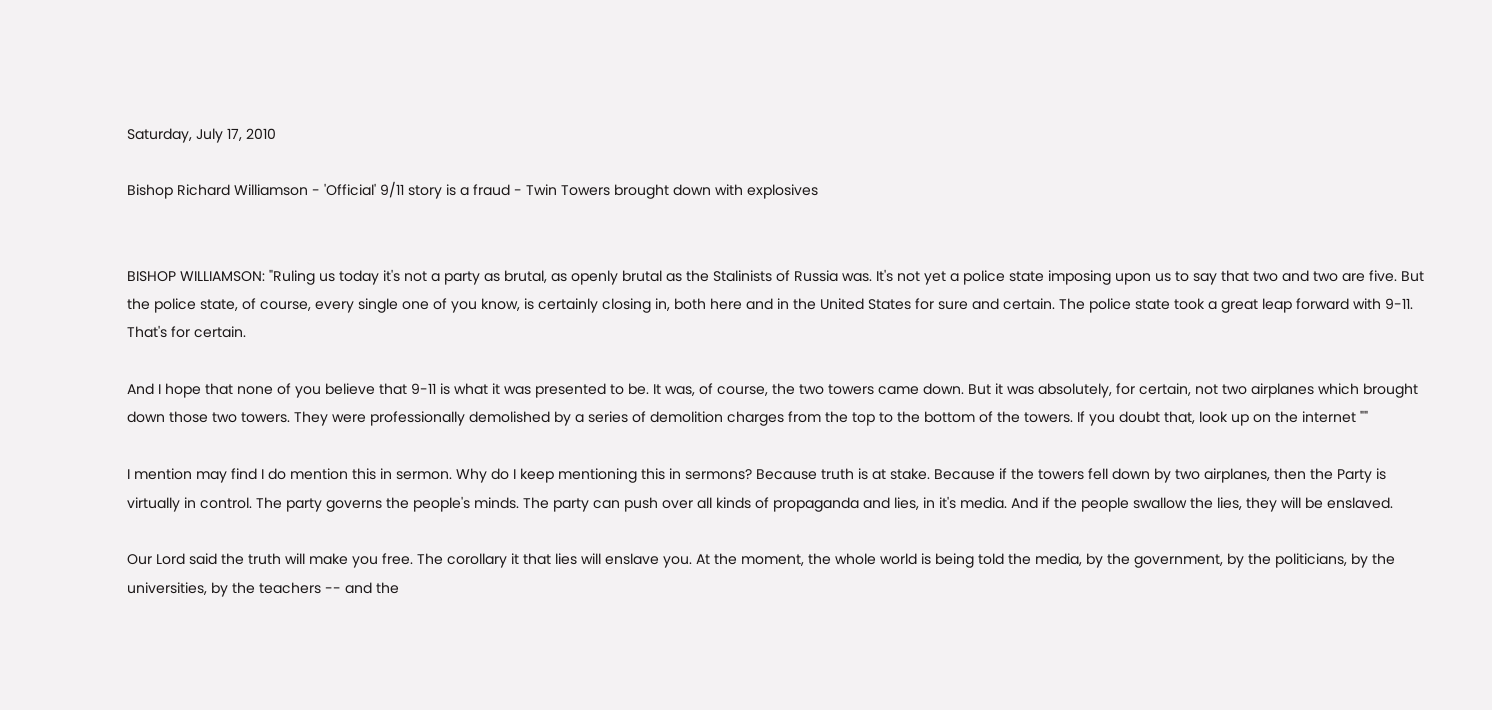Saturday, July 17, 2010

Bishop Richard Williamson - 'Official' 9/11 story is a fraud - Twin Towers brought down with explosives


BISHOP WILLIAMSON: "Ruling us today it's not a party as brutal, as openly brutal as the Stalinists of Russia was. It's not yet a police state imposing upon us to say that two and two are five. But the police state, of course, every single one of you know, is certainly closing in, both here and in the United States for sure and certain. The police state took a great leap forward with 9-11. That's for certain.

And I hope that none of you believe that 9-11 is what it was presented to be. It was, of course, the two towers came down. But it was absolutely, for certain, not two airplanes which brought down those two towers. They were professionally demolished by a series of demolition charges from the top to the bottom of the towers. If you doubt that, look up on the internet ""

I mention may find I do mention this in sermon. Why do I keep mentioning this in sermons? Because truth is at stake. Because if the towers fell down by two airplanes, then the Party is virtually in control. The party governs the people's minds. The party can push over all kinds of propaganda and lies, in it's media. And if the people swallow the lies, they will be enslaved.

Our Lord said the truth will make you free. The corollary it that lies will enslave you. At the moment, the whole world is being told the media, by the government, by the politicians, by the universities, by the teachers -- and the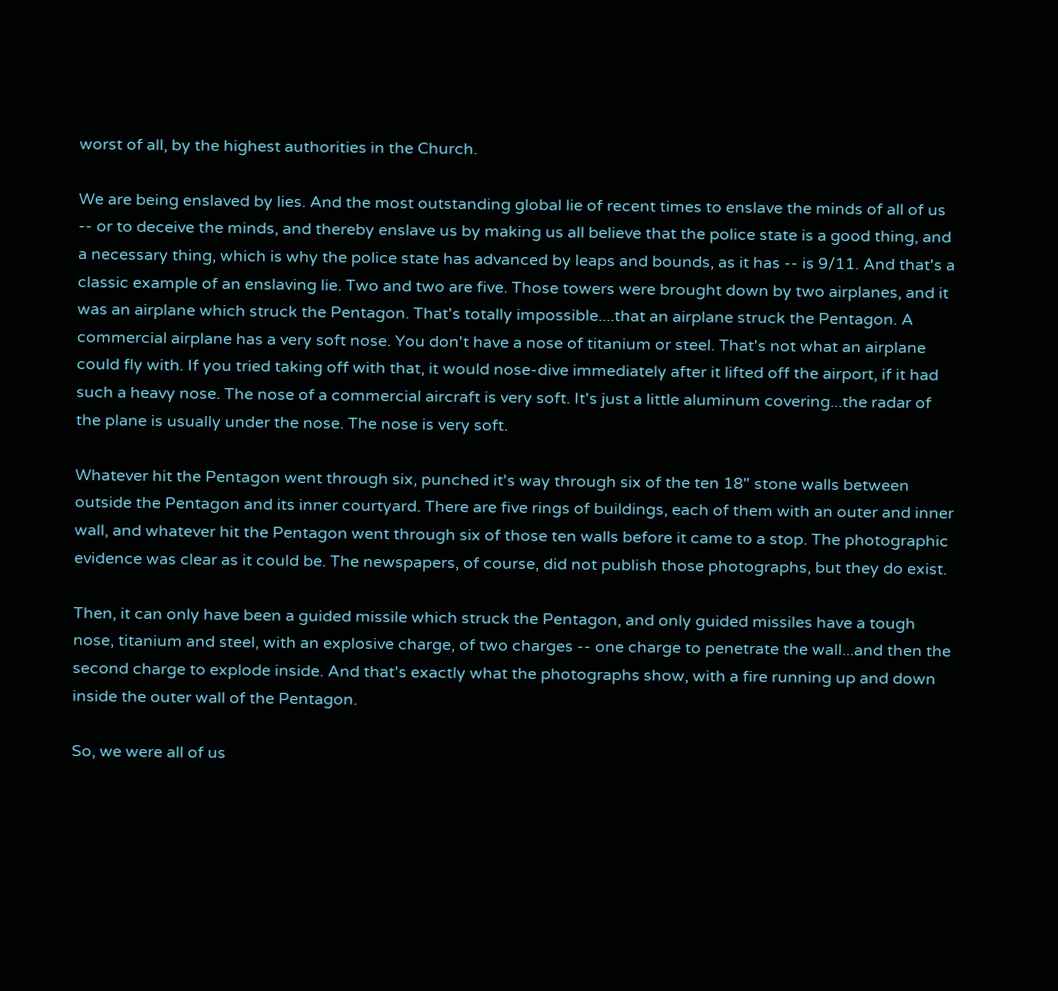worst of all, by the highest authorities in the Church.

We are being enslaved by lies. And the most outstanding global lie of recent times to enslave the minds of all of us -- or to deceive the minds, and thereby enslave us by making us all believe that the police state is a good thing, and a necessary thing, which is why the police state has advanced by leaps and bounds, as it has -- is 9/11. And that's a classic example of an enslaving lie. Two and two are five. Those towers were brought down by two airplanes, and it was an airplane which struck the Pentagon. That's totally impossible....that an airplane struck the Pentagon. A commercial airplane has a very soft nose. You don't have a nose of titanium or steel. That's not what an airplane could fly with. If you tried taking off with that, it would nose-dive immediately after it lifted off the airport, if it had such a heavy nose. The nose of a commercial aircraft is very soft. It's just a little aluminum covering...the radar of the plane is usually under the nose. The nose is very soft.

Whatever hit the Pentagon went through six, punched it's way through six of the ten 18" stone walls between outside the Pentagon and its inner courtyard. There are five rings of buildings, each of them with an outer and inner wall, and whatever hit the Pentagon went through six of those ten walls before it came to a stop. The photographic evidence was clear as it could be. The newspapers, of course, did not publish those photographs, but they do exist.

Then, it can only have been a guided missile which struck the Pentagon, and only guided missiles have a tough nose, titanium and steel, with an explosive charge, of two charges -- one charge to penetrate the wall...and then the second charge to explode inside. And that's exactly what the photographs show, with a fire running up and down inside the outer wall of the Pentagon.

So, we were all of us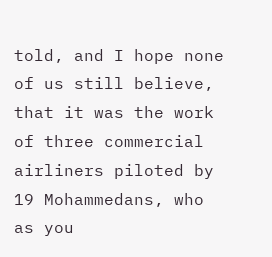told, and I hope none of us still believe, that it was the work of three commercial airliners piloted by 19 Mohammedans, who as you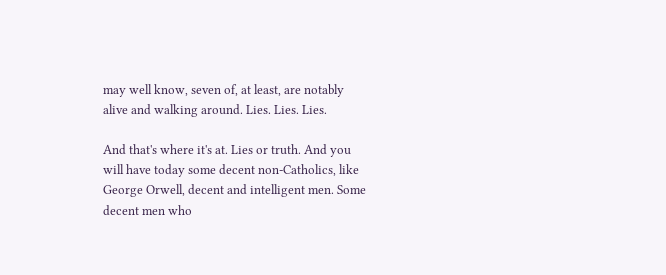may well know, seven of, at least, are notably alive and walking around. Lies. Lies. Lies.

And that's where it's at. Lies or truth. And you will have today some decent non-Catholics, like George Orwell, decent and intelligent men. Some decent men who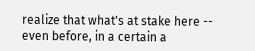realize that what's at stake here -- even before, in a certain a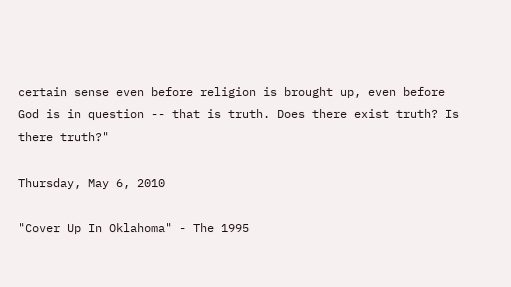certain sense even before religion is brought up, even before God is in question -- that is truth. Does there exist truth? Is there truth?"

Thursday, May 6, 2010

"Cover Up In Oklahoma" - The 1995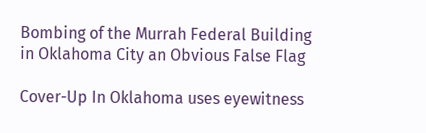Bombing of the Murrah Federal Building in Oklahoma City an Obvious False Flag

Cover-Up In Oklahoma uses eyewitness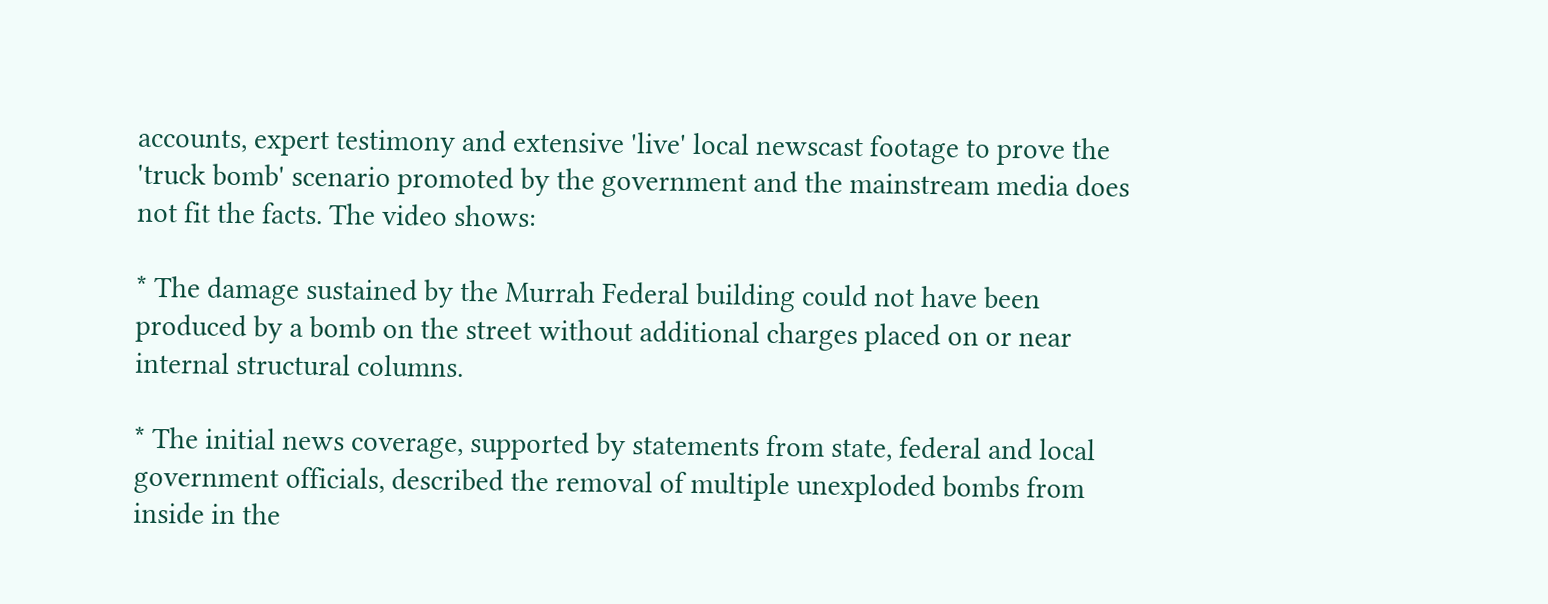accounts, expert testimony and extensive 'live' local newscast footage to prove the 'truck bomb' scenario promoted by the government and the mainstream media does not fit the facts. The video shows:

* The damage sustained by the Murrah Federal building could not have been produced by a bomb on the street without additional charges placed on or near internal structural columns.

* The initial news coverage, supported by statements from state, federal and local government officials, described the removal of multiple unexploded bombs from inside in the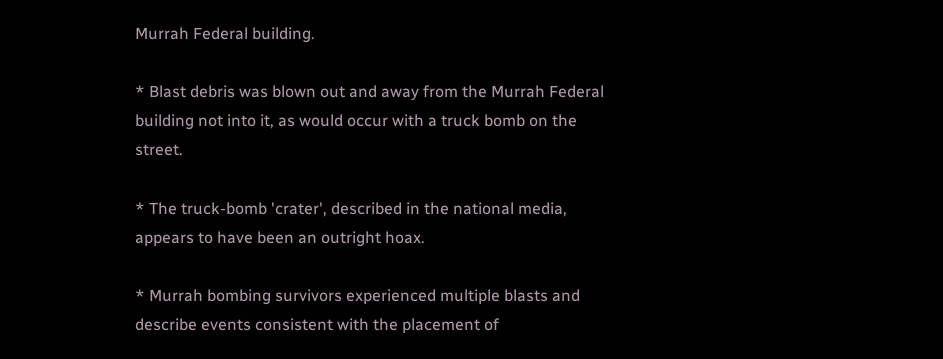Murrah Federal building.

* Blast debris was blown out and away from the Murrah Federal building not into it, as would occur with a truck bomb on the street.

* The truck-bomb 'crater', described in the national media, appears to have been an outright hoax.

* Murrah bombing survivors experienced multiple blasts and describe events consistent with the placement of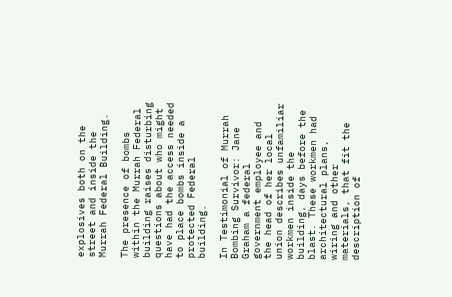explosives both on the street and inside the Murrah Federal Building.

The presence of bombs within the Murrah Federal building raises disturbing questions about who might have had the access needed to place bombs inside a protected Federal building.

In Testimonial of Murrah Bombing Survivor: Jane Graham a federal government employee and the head of her local union describes unfamiliar workmen inside the building, days before the blast. These workmen had architectural plans, wiring and other materials, that fit the description of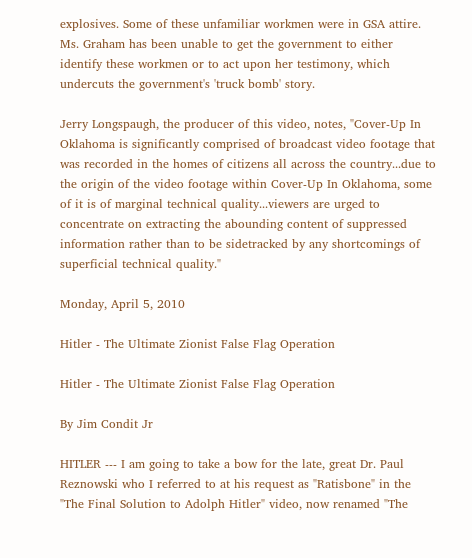explosives. Some of these unfamiliar workmen were in GSA attire. Ms. Graham has been unable to get the government to either identify these workmen or to act upon her testimony, which undercuts the government's 'truck bomb' story.

Jerry Longspaugh, the producer of this video, notes, "Cover-Up In Oklahoma is significantly comprised of broadcast video footage that was recorded in the homes of citizens all across the country...due to the origin of the video footage within Cover-Up In Oklahoma, some of it is of marginal technical quality...viewers are urged to concentrate on extracting the abounding content of suppressed information rather than to be sidetracked by any shortcomings of superficial technical quality."

Monday, April 5, 2010

Hitler - The Ultimate Zionist False Flag Operation

Hitler - The Ultimate Zionist False Flag Operation

By Jim Condit Jr

HITLER --- I am going to take a bow for the late, great Dr. Paul Reznowski who I referred to at his request as "Ratisbone" in the "The Final Solution to Adolph Hitler" video, now renamed "The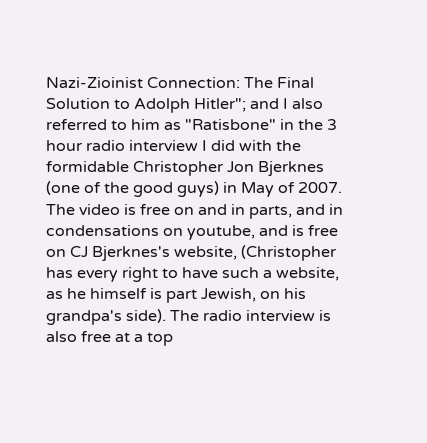Nazi-Zioinist Connection: The Final Solution to Adolph Hitler"; and I also referred to him as "Ratisbone" in the 3 hour radio interview I did with the formidable Christopher Jon Bjerknes (one of the good guys) in May of 2007. The video is free on and in parts, and in condensations on youtube, and is free on CJ Bjerknes's website, (Christopher has every right to have such a website, as he himself is part Jewish, on his grandpa's side). The radio interview is also free at a top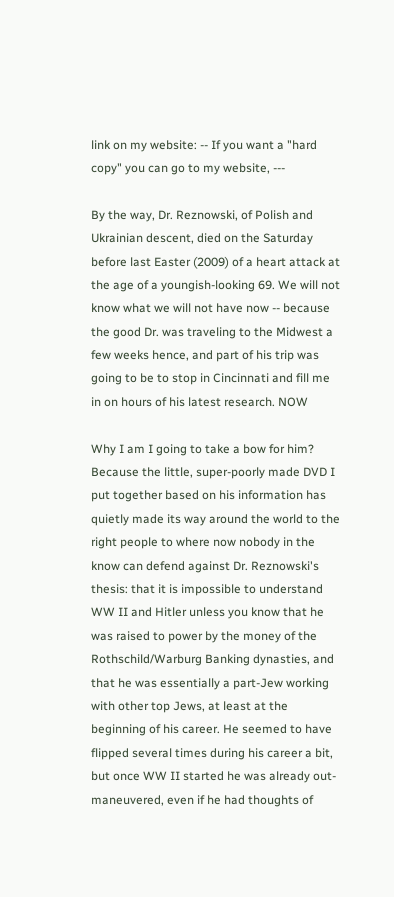link on my website: -- If you want a "hard copy" you can go to my website, ---

By the way, Dr. Reznowski, of Polish and Ukrainian descent, died on the Saturday before last Easter (2009) of a heart attack at the age of a youngish-looking 69. We will not know what we will not have now -- because the good Dr. was traveling to the Midwest a few weeks hence, and part of his trip was going to be to stop in Cincinnati and fill me in on hours of his latest research. NOW

Why I am I going to take a bow for him? Because the little, super-poorly made DVD I put together based on his information has quietly made its way around the world to the right people to where now nobody in the know can defend against Dr. Reznowski's thesis: that it is impossible to understand WW II and Hitler unless you know that he was raised to power by the money of the Rothschild/Warburg Banking dynasties, and that he was essentially a part-Jew working with other top Jews, at least at the beginning of his career. He seemed to have flipped several times during his career a bit, but once WW II started he was already out-maneuvered, even if he had thoughts of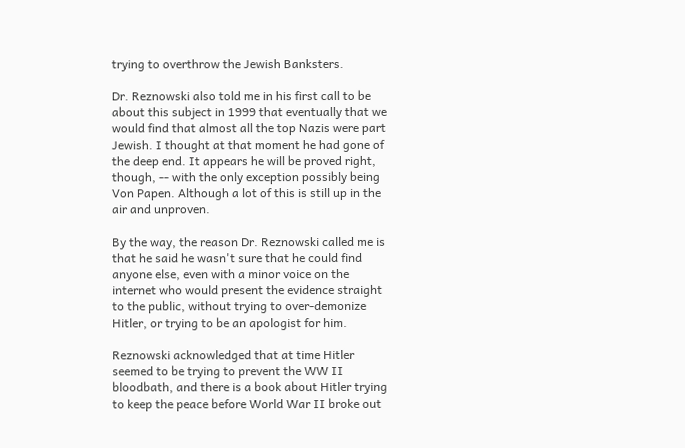trying to overthrow the Jewish Banksters.

Dr. Reznowski also told me in his first call to be about this subject in 1999 that eventually that we would find that almost all the top Nazis were part Jewish. I thought at that moment he had gone of the deep end. It appears he will be proved right, though, -- with the only exception possibly being Von Papen. Although a lot of this is still up in the air and unproven.

By the way, the reason Dr. Reznowski called me is that he said he wasn't sure that he could find anyone else, even with a minor voice on the internet who would present the evidence straight to the public, without trying to over-demonize Hitler, or trying to be an apologist for him.

Reznowski acknowledged that at time Hitler seemed to be trying to prevent the WW II bloodbath, and there is a book about Hitler trying to keep the peace before World War II broke out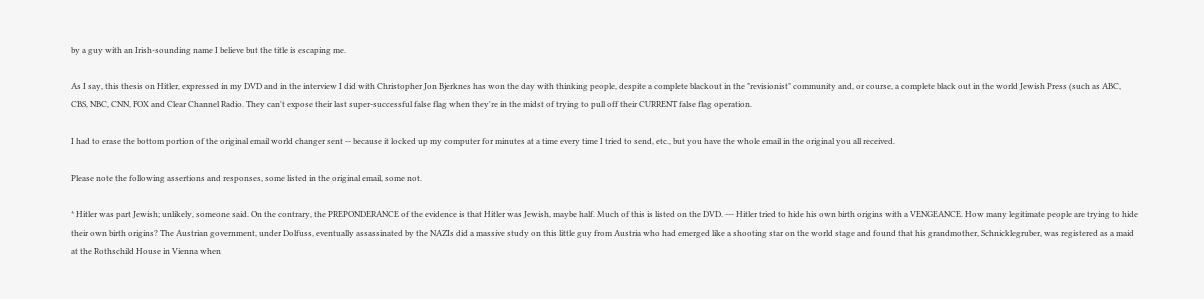by a guy with an Irish-sounding name I believe but the title is escaping me.

As I say, this thesis on Hitler, expressed in my DVD and in the interview I did with Christopher Jon Bjerknes has won the day with thinking people, despite a complete blackout in the "revisionist" community and, or course, a complete black out in the world Jewish Press (such as ABC, CBS, NBC, CNN, FOX and Clear Channel Radio. They can't expose their last super-successful false flag when they're in the midst of trying to pull off their CURRENT false flag operation.

I had to erase the bottom portion of the original email world changer sent -- because it locked up my computer for minutes at a time every time I tried to send, etc., but you have the whole email in the original you all received.

Please note the following assertions and responses, some listed in the original email, some not.

* Hitler was part Jewish; unlikely, someone said. On the contrary, the PREPONDERANCE of the evidence is that Hitler was Jewish, maybe half. Much of this is listed on the DVD. --- Hitler tried to hide his own birth origins with a VENGEANCE. How many legitimate people are trying to hide their own birth origins? The Austrian government, under Dolfuss, eventually assassinated by the NAZIs did a massive study on this little guy from Austria who had emerged like a shooting star on the world stage and found that his grandmother, Schnicklegruber, was registered as a maid at the Rothschild House in Vienna when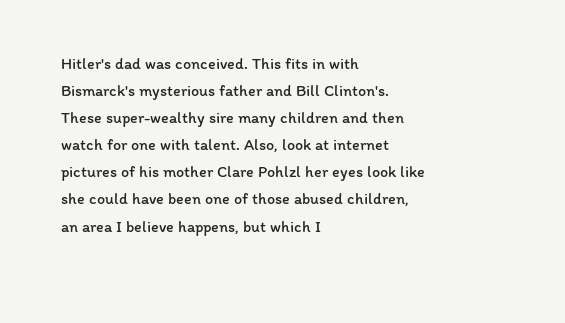Hitler's dad was conceived. This fits in with Bismarck's mysterious father and Bill Clinton's. These super-wealthy sire many children and then watch for one with talent. Also, look at internet pictures of his mother Clare Pohlzl her eyes look like she could have been one of those abused children, an area I believe happens, but which I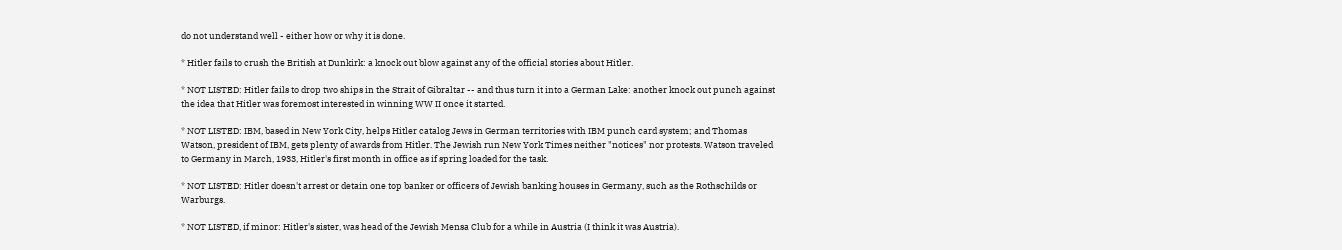do not understand well - either how or why it is done.

* Hitler fails to crush the British at Dunkirk: a knock out blow against any of the official stories about Hitler.

* NOT LISTED: Hitler fails to drop two ships in the Strait of Gibraltar -- and thus turn it into a German Lake: another knock out punch against the idea that Hitler was foremost interested in winning WW II once it started.

* NOT LISTED: IBM, based in New York City, helps Hitler catalog Jews in German territories with IBM punch card system; and Thomas Watson, president of IBM, gets plenty of awards from Hitler. The Jewish run New York Times neither "notices" nor protests. Watson traveled to Germany in March, 1933, Hitler's first month in office as if spring loaded for the task.

* NOT LISTED: Hitler doesn't arrest or detain one top banker or officers of Jewish banking houses in Germany, such as the Rothschilds or Warburgs.

* NOT LISTED, if minor: Hitler's sister, was head of the Jewish Mensa Club for a while in Austria (I think it was Austria).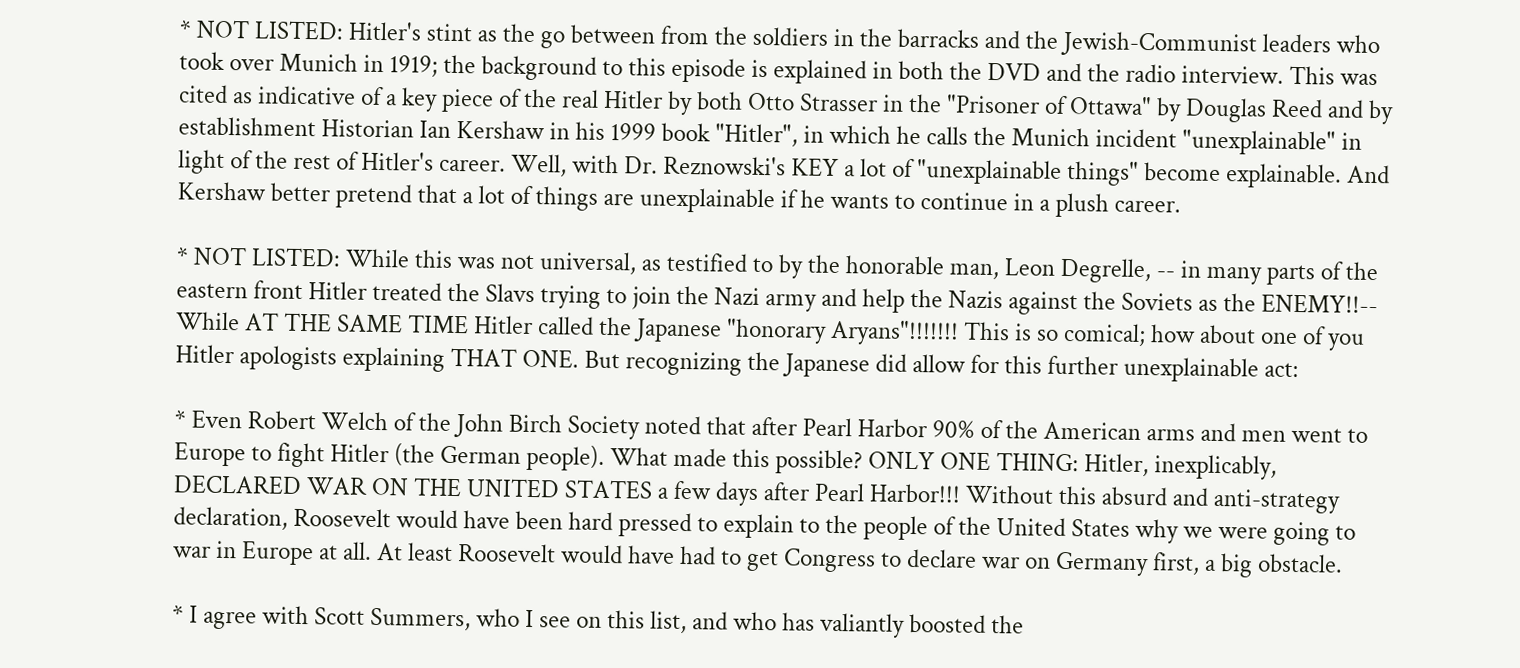* NOT LISTED: Hitler's stint as the go between from the soldiers in the barracks and the Jewish-Communist leaders who took over Munich in 1919; the background to this episode is explained in both the DVD and the radio interview. This was cited as indicative of a key piece of the real Hitler by both Otto Strasser in the "Prisoner of Ottawa" by Douglas Reed and by establishment Historian Ian Kershaw in his 1999 book "Hitler", in which he calls the Munich incident "unexplainable" in light of the rest of Hitler's career. Well, with Dr. Reznowski's KEY a lot of "unexplainable things" become explainable. And Kershaw better pretend that a lot of things are unexplainable if he wants to continue in a plush career.

* NOT LISTED: While this was not universal, as testified to by the honorable man, Leon Degrelle, -- in many parts of the eastern front Hitler treated the Slavs trying to join the Nazi army and help the Nazis against the Soviets as the ENEMY!!-- While AT THE SAME TIME Hitler called the Japanese "honorary Aryans"!!!!!!! This is so comical; how about one of you Hitler apologists explaining THAT ONE. But recognizing the Japanese did allow for this further unexplainable act:

* Even Robert Welch of the John Birch Society noted that after Pearl Harbor 90% of the American arms and men went to Europe to fight Hitler (the German people). What made this possible? ONLY ONE THING: Hitler, inexplicably, DECLARED WAR ON THE UNITED STATES a few days after Pearl Harbor!!! Without this absurd and anti-strategy declaration, Roosevelt would have been hard pressed to explain to the people of the United States why we were going to war in Europe at all. At least Roosevelt would have had to get Congress to declare war on Germany first, a big obstacle.

* I agree with Scott Summers, who I see on this list, and who has valiantly boosted the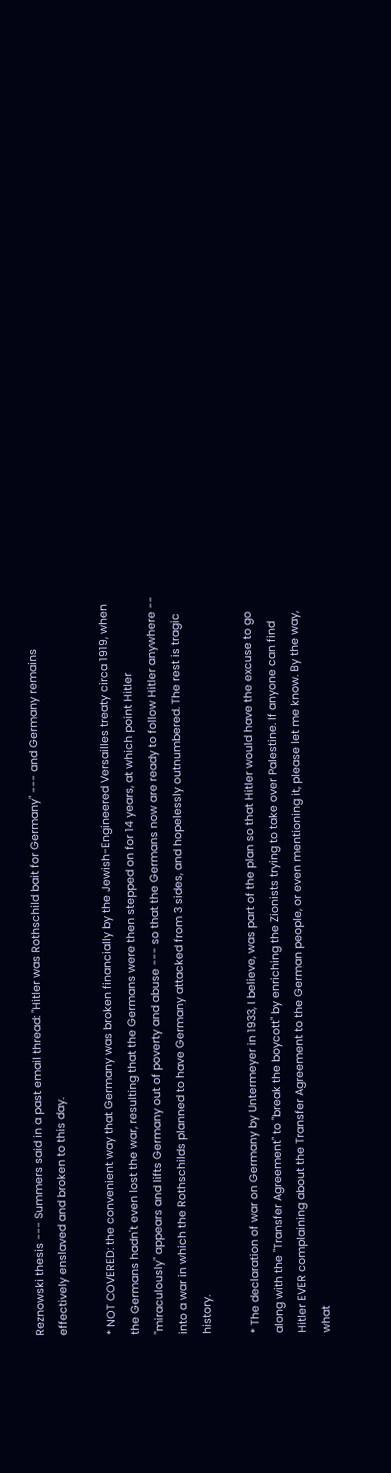Reznowski thesis --- Summers said in a past email thread: "Hitler was Rothschild bait for Germany" --- and Germany remains effectively enslaved and broken to this day.

* NOT COVERED: the convenient way that Germany was broken financially by the Jewish-Engineered Versailles treaty circa 1919, when the Germans hadn't even lost the war, resulting that the Germans were then stepped on for 14 years, at which point Hitler "miraculously" appears and lifts Germany out of poverty and abuse --- so that the Germans now are ready to follow Hitler anywhere -- into a war in which the Rothschilds planned to have Germany attacked from 3 sides, and hopelessly outnumbered. The rest is tragic history.

* The declaration of war on Germany by Untermeyer in 1933, I believe, was part of the plan so that Hitler would have the excuse to go along with the "Transfer Agreement" to "break the boycott" by enriching the Zionists trying to take over Palestine. If anyone can find Hitler EVER complaining about the Transfer Agreement to the German people, or even mentioning it, please let me know. By the way, what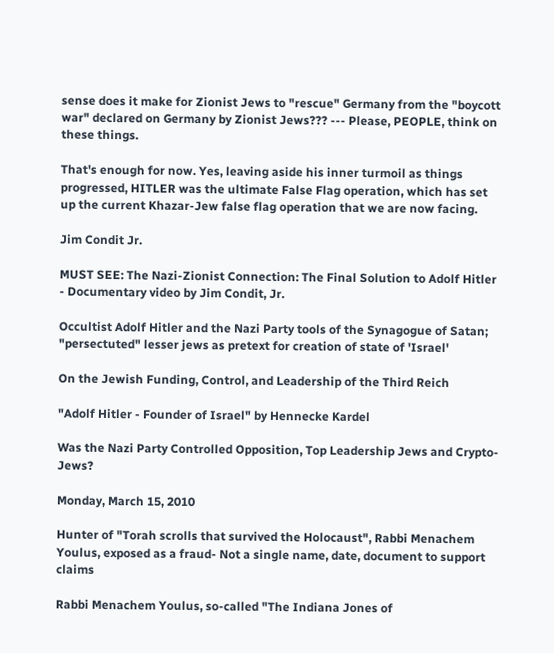sense does it make for Zionist Jews to "rescue" Germany from the "boycott war" declared on Germany by Zionist Jews??? --- Please, PEOPLE, think on these things.

That's enough for now. Yes, leaving aside his inner turmoil as things progressed, HITLER was the ultimate False Flag operation, which has set up the current Khazar-Jew false flag operation that we are now facing.

Jim Condit Jr.

MUST SEE: The Nazi-Zionist Connection: The Final Solution to Adolf Hitler - Documentary video by Jim Condit, Jr.

Occultist Adolf Hitler and the Nazi Party tools of the Synagogue of Satan; "persectuted" lesser jews as pretext for creation of state of 'Israel'

On the Jewish Funding, Control, and Leadership of the Third Reich

"Adolf Hitler - Founder of Israel" by Hennecke Kardel

Was the Nazi Party Controlled Opposition, Top Leadership Jews and Crypto-Jews?

Monday, March 15, 2010

Hunter of "Torah scrolls that survived the Holocaust", Rabbi Menachem Youlus, exposed as a fraud- Not a single name, date, document to support claims

Rabbi Menachem Youlus, so-called "The Indiana Jones of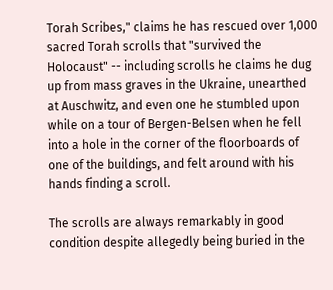Torah Scribes," claims he has rescued over 1,000 sacred Torah scrolls that "survived the Holocaust" -- including scrolls he claims he dug up from mass graves in the Ukraine, unearthed at Auschwitz, and even one he stumbled upon while on a tour of Bergen-Belsen when he fell into a hole in the corner of the floorboards of one of the buildings, and felt around with his hands finding a scroll.

The scrolls are always remarkably in good condition despite allegedly being buried in the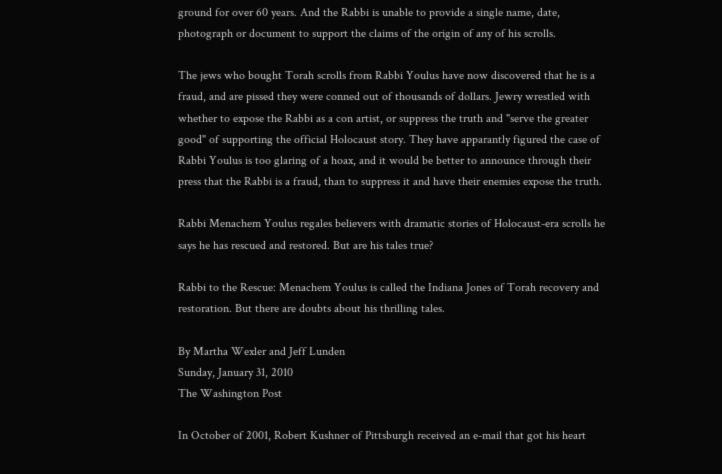ground for over 60 years. And the Rabbi is unable to provide a single name, date, photograph or document to support the claims of the origin of any of his scrolls.

The jews who bought Torah scrolls from Rabbi Youlus have now discovered that he is a fraud, and are pissed they were conned out of thousands of dollars. Jewry wrestled with whether to expose the Rabbi as a con artist, or suppress the truth and "serve the greater good" of supporting the official Holocaust story. They have apparantly figured the case of Rabbi Youlus is too glaring of a hoax, and it would be better to announce through their press that the Rabbi is a fraud, than to suppress it and have their enemies expose the truth.

Rabbi Menachem Youlus regales believers with dramatic stories of Holocaust-era scrolls he says he has rescued and restored. But are his tales true?

Rabbi to the Rescue: Menachem Youlus is called the Indiana Jones of Torah recovery and restoration. But there are doubts about his thrilling tales.

By Martha Wexler and Jeff Lunden
Sunday, January 31, 2010
The Washington Post

In October of 2001, Robert Kushner of Pittsburgh received an e-mail that got his heart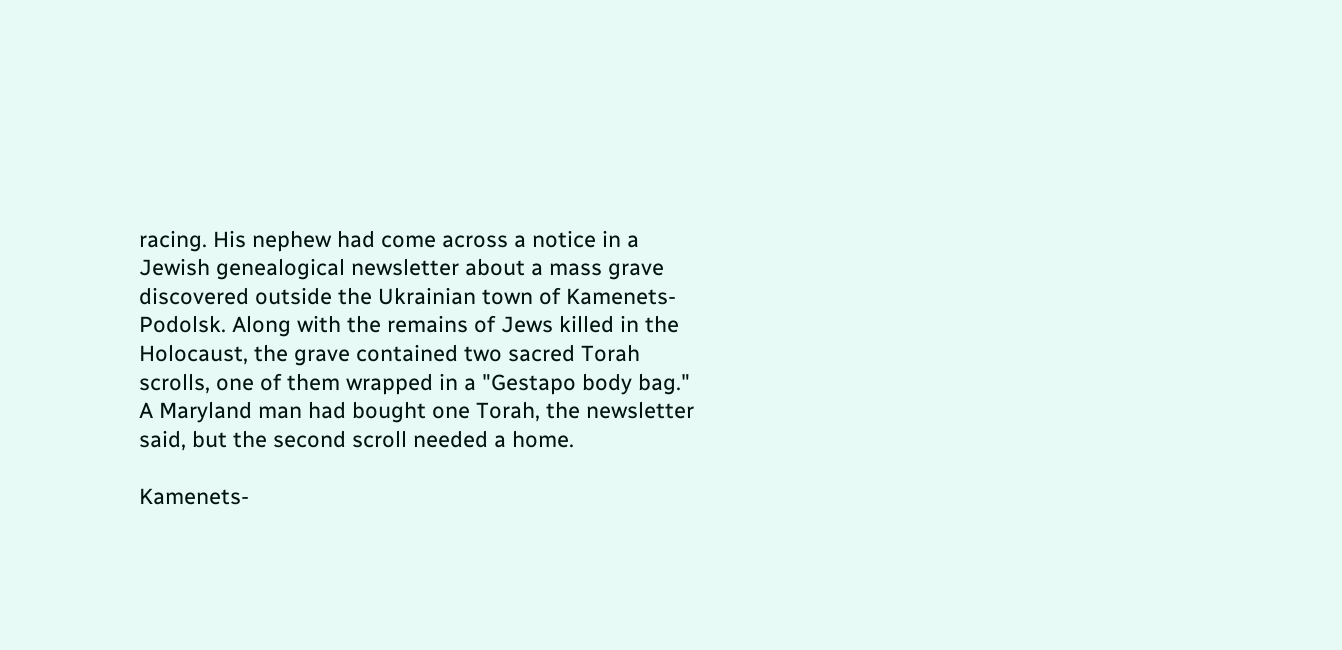racing. His nephew had come across a notice in a Jewish genealogical newsletter about a mass grave discovered outside the Ukrainian town of Kamenets-Podolsk. Along with the remains of Jews killed in the Holocaust, the grave contained two sacred Torah scrolls, one of them wrapped in a "Gestapo body bag." A Maryland man had bought one Torah, the newsletter said, but the second scroll needed a home.

Kamenets-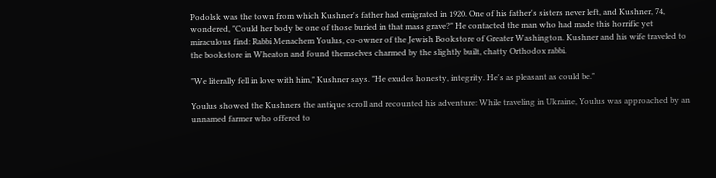Podolsk was the town from which Kushner's father had emigrated in 1920. One of his father's sisters never left, and Kushner, 74, wondered, "Could her body be one of those buried in that mass grave?" He contacted the man who had made this horrific yet miraculous find: Rabbi Menachem Youlus, co-owner of the Jewish Bookstore of Greater Washington. Kushner and his wife traveled to the bookstore in Wheaton and found themselves charmed by the slightly built, chatty Orthodox rabbi.

"We literally fell in love with him," Kushner says. "He exudes honesty, integrity. He's as pleasant as could be."

Youlus showed the Kushners the antique scroll and recounted his adventure: While traveling in Ukraine, Youlus was approached by an unnamed farmer who offered to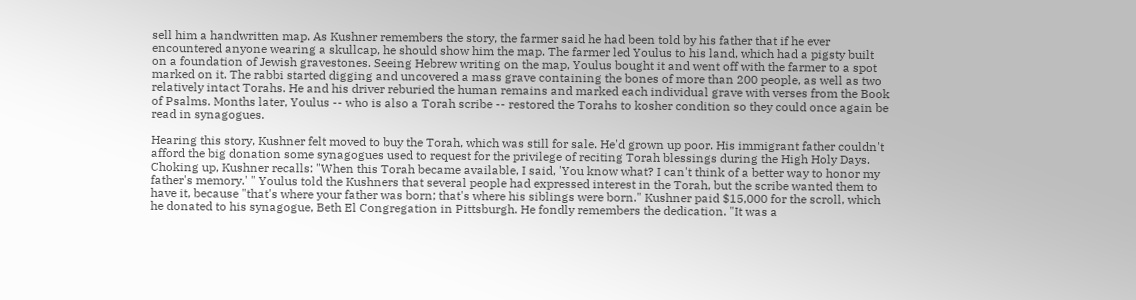sell him a handwritten map. As Kushner remembers the story, the farmer said he had been told by his father that if he ever encountered anyone wearing a skullcap, he should show him the map. The farmer led Youlus to his land, which had a pigsty built on a foundation of Jewish gravestones. Seeing Hebrew writing on the map, Youlus bought it and went off with the farmer to a spot marked on it. The rabbi started digging and uncovered a mass grave containing the bones of more than 200 people, as well as two relatively intact Torahs. He and his driver reburied the human remains and marked each individual grave with verses from the Book of Psalms. Months later, Youlus -- who is also a Torah scribe -- restored the Torahs to kosher condition so they could once again be read in synagogues.

Hearing this story, Kushner felt moved to buy the Torah, which was still for sale. He'd grown up poor. His immigrant father couldn't afford the big donation some synagogues used to request for the privilege of reciting Torah blessings during the High Holy Days. Choking up, Kushner recalls: "When this Torah became available, I said, 'You know what? I can't think of a better way to honor my father's memory.' " Youlus told the Kushners that several people had expressed interest in the Torah, but the scribe wanted them to have it, because "that's where your father was born; that's where his siblings were born." Kushner paid $15,000 for the scroll, which he donated to his synagogue, Beth El Congregation in Pittsburgh. He fondly remembers the dedication. "It was a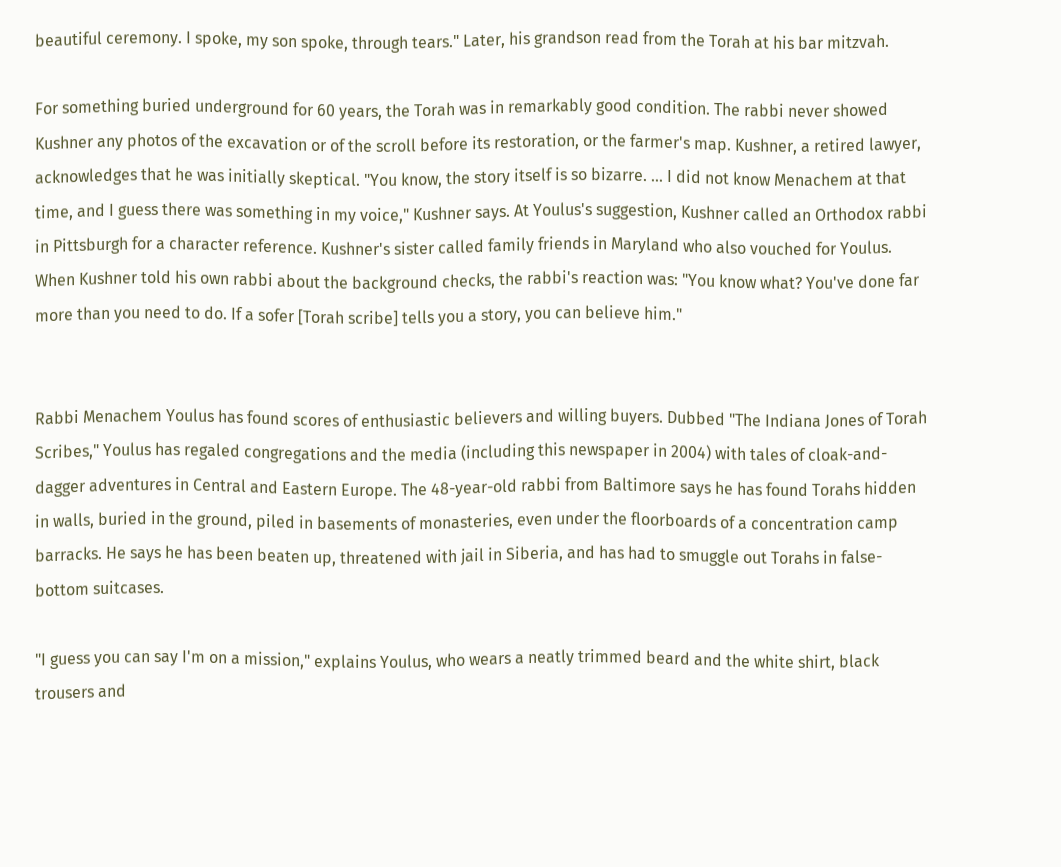beautiful ceremony. I spoke, my son spoke, through tears." Later, his grandson read from the Torah at his bar mitzvah.

For something buried underground for 60 years, the Torah was in remarkably good condition. The rabbi never showed Kushner any photos of the excavation or of the scroll before its restoration, or the farmer's map. Kushner, a retired lawyer, acknowledges that he was initially skeptical. "You know, the story itself is so bizarre. ... I did not know Menachem at that time, and I guess there was something in my voice," Kushner says. At Youlus's suggestion, Kushner called an Orthodox rabbi in Pittsburgh for a character reference. Kushner's sister called family friends in Maryland who also vouched for Youlus. When Kushner told his own rabbi about the background checks, the rabbi's reaction was: "You know what? You've done far more than you need to do. If a sofer [Torah scribe] tells you a story, you can believe him."


Rabbi Menachem Youlus has found scores of enthusiastic believers and willing buyers. Dubbed "The Indiana Jones of Torah Scribes," Youlus has regaled congregations and the media (including this newspaper in 2004) with tales of cloak-and-dagger adventures in Central and Eastern Europe. The 48-year-old rabbi from Baltimore says he has found Torahs hidden in walls, buried in the ground, piled in basements of monasteries, even under the floorboards of a concentration camp barracks. He says he has been beaten up, threatened with jail in Siberia, and has had to smuggle out Torahs in false-bottom suitcases.

"I guess you can say I'm on a mission," explains Youlus, who wears a neatly trimmed beard and the white shirt, black trousers and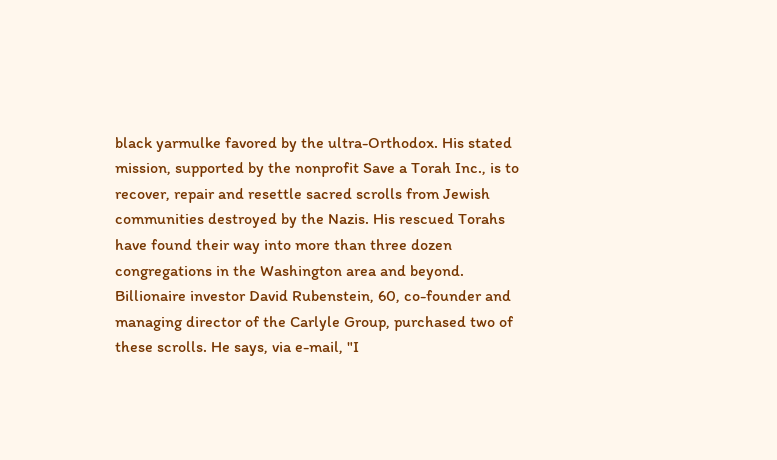black yarmulke favored by the ultra-Orthodox. His stated mission, supported by the nonprofit Save a Torah Inc., is to recover, repair and resettle sacred scrolls from Jewish communities destroyed by the Nazis. His rescued Torahs have found their way into more than three dozen congregations in the Washington area and beyond. Billionaire investor David Rubenstein, 60, co-founder and managing director of the Carlyle Group, purchased two of these scrolls. He says, via e-mail, "I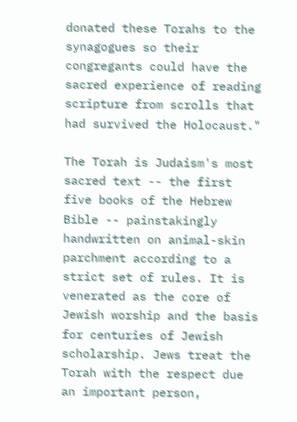donated these Torahs to the synagogues so their congregants could have the sacred experience of reading scripture from scrolls that had survived the Holocaust."

The Torah is Judaism's most sacred text -- the first five books of the Hebrew Bible -- painstakingly handwritten on animal-skin parchment according to a strict set of rules. It is venerated as the core of Jewish worship and the basis for centuries of Jewish scholarship. Jews treat the Torah with the respect due an important person,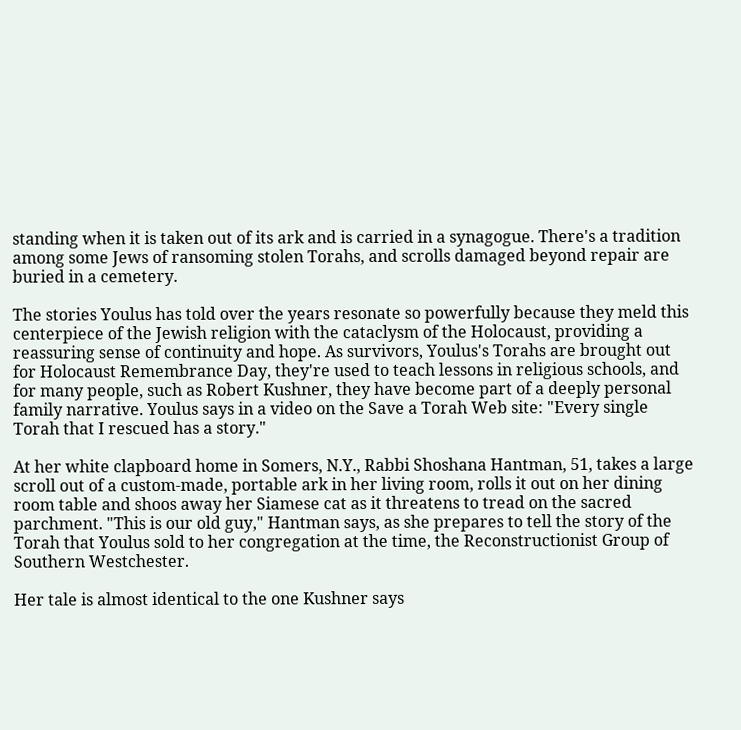standing when it is taken out of its ark and is carried in a synagogue. There's a tradition among some Jews of ransoming stolen Torahs, and scrolls damaged beyond repair are buried in a cemetery.

The stories Youlus has told over the years resonate so powerfully because they meld this centerpiece of the Jewish religion with the cataclysm of the Holocaust, providing a reassuring sense of continuity and hope. As survivors, Youlus's Torahs are brought out for Holocaust Remembrance Day, they're used to teach lessons in religious schools, and for many people, such as Robert Kushner, they have become part of a deeply personal family narrative. Youlus says in a video on the Save a Torah Web site: "Every single Torah that I rescued has a story."

At her white clapboard home in Somers, N.Y., Rabbi Shoshana Hantman, 51, takes a large scroll out of a custom-made, portable ark in her living room, rolls it out on her dining room table and shoos away her Siamese cat as it threatens to tread on the sacred parchment. "This is our old guy," Hantman says, as she prepares to tell the story of the Torah that Youlus sold to her congregation at the time, the Reconstructionist Group of Southern Westchester.

Her tale is almost identical to the one Kushner says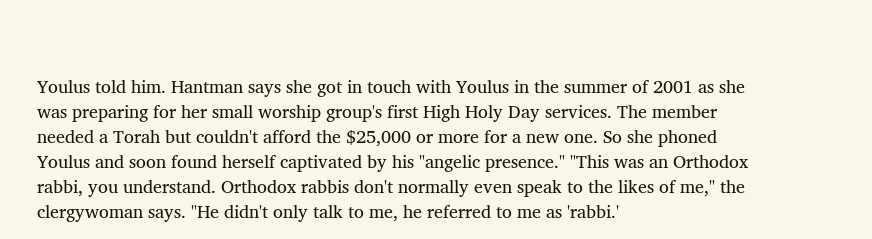Youlus told him. Hantman says she got in touch with Youlus in the summer of 2001 as she was preparing for her small worship group's first High Holy Day services. The member needed a Torah but couldn't afford the $25,000 or more for a new one. So she phoned Youlus and soon found herself captivated by his "angelic presence." "This was an Orthodox rabbi, you understand. Orthodox rabbis don't normally even speak to the likes of me," the clergywoman says. "He didn't only talk to me, he referred to me as 'rabbi.'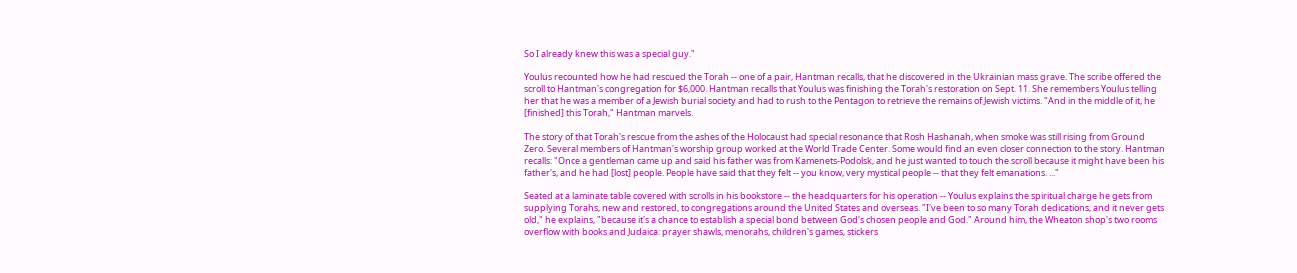So I already knew this was a special guy."

Youlus recounted how he had rescued the Torah -- one of a pair, Hantman recalls, that he discovered in the Ukrainian mass grave. The scribe offered the scroll to Hantman's congregation for $6,000. Hantman recalls that Youlus was finishing the Torah's restoration on Sept. 11. She remembers Youlus telling her that he was a member of a Jewish burial society and had to rush to the Pentagon to retrieve the remains of Jewish victims. "And in the middle of it, he [finished] this Torah," Hantman marvels.

The story of that Torah's rescue from the ashes of the Holocaust had special resonance that Rosh Hashanah, when smoke was still rising from Ground Zero. Several members of Hantman's worship group worked at the World Trade Center. Some would find an even closer connection to the story. Hantman recalls: "Once a gentleman came up and said his father was from Kamenets-Podolsk, and he just wanted to touch the scroll because it might have been his father's, and he had [lost] people. People have said that they felt -- you know, very mystical people -- that they felt emanations. ..."

Seated at a laminate table covered with scrolls in his bookstore -- the headquarters for his operation -- Youlus explains the spiritual charge he gets from supplying Torahs, new and restored, to congregations around the United States and overseas. "I've been to so many Torah dedications, and it never gets old," he explains, "because it's a chance to establish a special bond between God's chosen people and God." Around him, the Wheaton shop's two rooms overflow with books and Judaica: prayer shawls, menorahs, children's games, stickers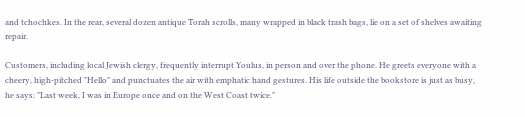and tchochkes. In the rear, several dozen antique Torah scrolls, many wrapped in black trash bags, lie on a set of shelves awaiting repair.

Customers, including local Jewish clergy, frequently interrupt Youlus, in person and over the phone. He greets everyone with a cheery, high-pitched "Hello" and punctuates the air with emphatic hand gestures. His life outside the bookstore is just as busy, he says: "Last week, I was in Europe once and on the West Coast twice."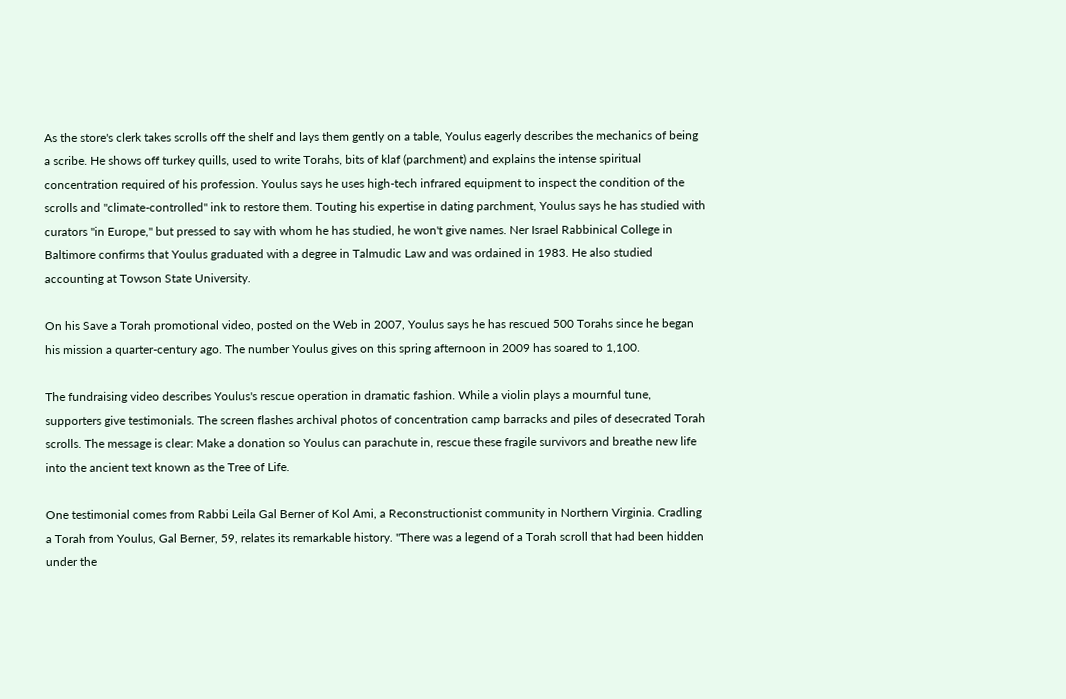As the store's clerk takes scrolls off the shelf and lays them gently on a table, Youlus eagerly describes the mechanics of being a scribe. He shows off turkey quills, used to write Torahs, bits of klaf (parchment) and explains the intense spiritual concentration required of his profession. Youlus says he uses high-tech infrared equipment to inspect the condition of the scrolls and "climate-controlled" ink to restore them. Touting his expertise in dating parchment, Youlus says he has studied with curators "in Europe," but pressed to say with whom he has studied, he won't give names. Ner Israel Rabbinical College in Baltimore confirms that Youlus graduated with a degree in Talmudic Law and was ordained in 1983. He also studied accounting at Towson State University.

On his Save a Torah promotional video, posted on the Web in 2007, Youlus says he has rescued 500 Torahs since he began his mission a quarter-century ago. The number Youlus gives on this spring afternoon in 2009 has soared to 1,100.

The fundraising video describes Youlus's rescue operation in dramatic fashion. While a violin plays a mournful tune, supporters give testimonials. The screen flashes archival photos of concentration camp barracks and piles of desecrated Torah scrolls. The message is clear: Make a donation so Youlus can parachute in, rescue these fragile survivors and breathe new life into the ancient text known as the Tree of Life.

One testimonial comes from Rabbi Leila Gal Berner of Kol Ami, a Reconstructionist community in Northern Virginia. Cradling a Torah from Youlus, Gal Berner, 59, relates its remarkable history. "There was a legend of a Torah scroll that had been hidden under the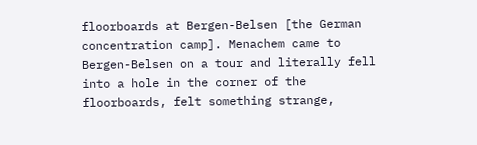floorboards at Bergen-Belsen [the German concentration camp]. Menachem came to Bergen-Belsen on a tour and literally fell into a hole in the corner of the floorboards, felt something strange,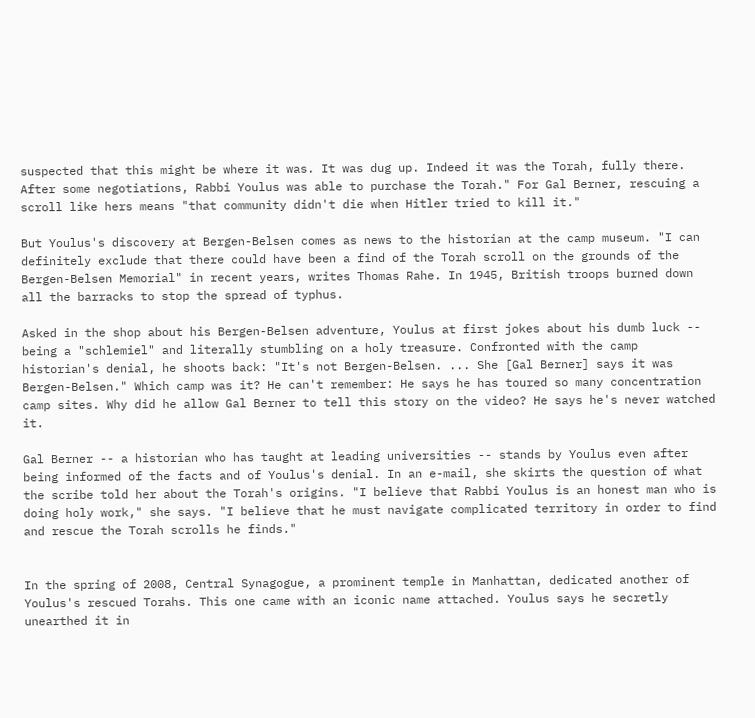suspected that this might be where it was. It was dug up. Indeed it was the Torah, fully there. After some negotiations, Rabbi Youlus was able to purchase the Torah." For Gal Berner, rescuing a scroll like hers means "that community didn't die when Hitler tried to kill it."

But Youlus's discovery at Bergen-Belsen comes as news to the historian at the camp museum. "I can definitely exclude that there could have been a find of the Torah scroll on the grounds of the Bergen-Belsen Memorial" in recent years, writes Thomas Rahe. In 1945, British troops burned down all the barracks to stop the spread of typhus.

Asked in the shop about his Bergen-Belsen adventure, Youlus at first jokes about his dumb luck -- being a "schlemiel" and literally stumbling on a holy treasure. Confronted with the camp historian's denial, he shoots back: "It's not Bergen-Belsen. ... She [Gal Berner] says it was Bergen-Belsen." Which camp was it? He can't remember: He says he has toured so many concentration camp sites. Why did he allow Gal Berner to tell this story on the video? He says he's never watched it.

Gal Berner -- a historian who has taught at leading universities -- stands by Youlus even after being informed of the facts and of Youlus's denial. In an e-mail, she skirts the question of what the scribe told her about the Torah's origins. "I believe that Rabbi Youlus is an honest man who is doing holy work," she says. "I believe that he must navigate complicated territory in order to find and rescue the Torah scrolls he finds."


In the spring of 2008, Central Synagogue, a prominent temple in Manhattan, dedicated another of Youlus's rescued Torahs. This one came with an iconic name attached. Youlus says he secretly unearthed it in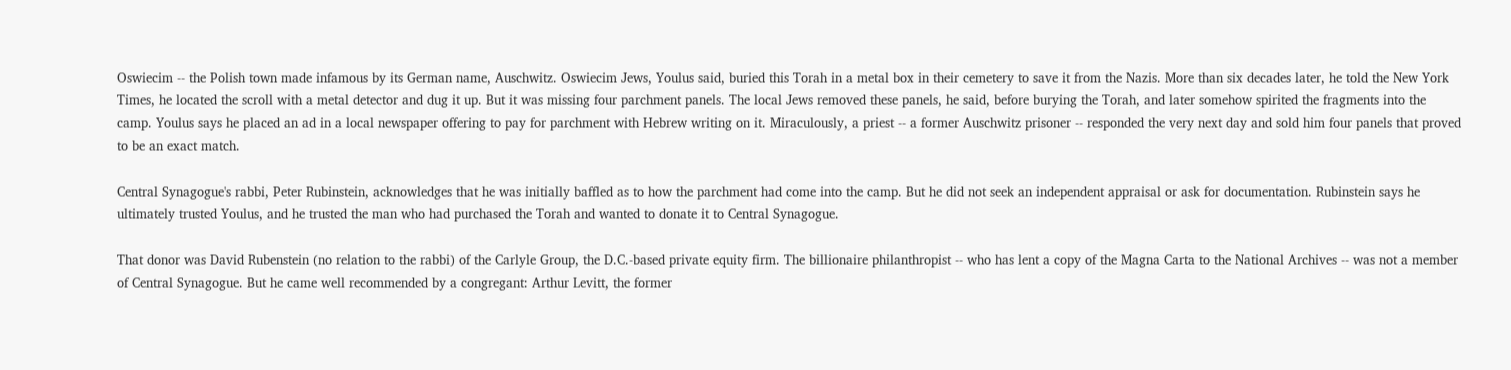Oswiecim -- the Polish town made infamous by its German name, Auschwitz. Oswiecim Jews, Youlus said, buried this Torah in a metal box in their cemetery to save it from the Nazis. More than six decades later, he told the New York Times, he located the scroll with a metal detector and dug it up. But it was missing four parchment panels. The local Jews removed these panels, he said, before burying the Torah, and later somehow spirited the fragments into the camp. Youlus says he placed an ad in a local newspaper offering to pay for parchment with Hebrew writing on it. Miraculously, a priest -- a former Auschwitz prisoner -- responded the very next day and sold him four panels that proved to be an exact match.

Central Synagogue's rabbi, Peter Rubinstein, acknowledges that he was initially baffled as to how the parchment had come into the camp. But he did not seek an independent appraisal or ask for documentation. Rubinstein says he ultimately trusted Youlus, and he trusted the man who had purchased the Torah and wanted to donate it to Central Synagogue.

That donor was David Rubenstein (no relation to the rabbi) of the Carlyle Group, the D.C.-based private equity firm. The billionaire philanthropist -- who has lent a copy of the Magna Carta to the National Archives -- was not a member of Central Synagogue. But he came well recommended by a congregant: Arthur Levitt, the former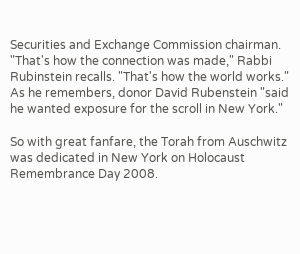Securities and Exchange Commission chairman. "That's how the connection was made," Rabbi Rubinstein recalls. "That's how the world works." As he remembers, donor David Rubenstein "said he wanted exposure for the scroll in New York."

So with great fanfare, the Torah from Auschwitz was dedicated in New York on Holocaust Remembrance Day 2008.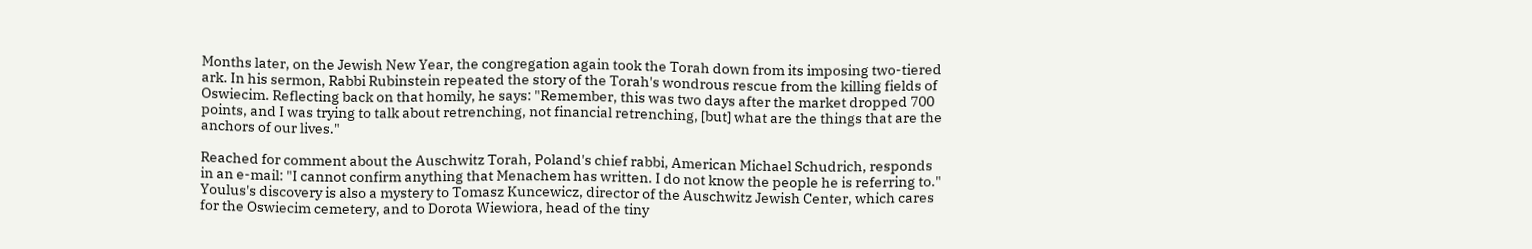Months later, on the Jewish New Year, the congregation again took the Torah down from its imposing two-tiered ark. In his sermon, Rabbi Rubinstein repeated the story of the Torah's wondrous rescue from the killing fields of Oswiecim. Reflecting back on that homily, he says: "Remember, this was two days after the market dropped 700 points, and I was trying to talk about retrenching, not financial retrenching, [but] what are the things that are the anchors of our lives."

Reached for comment about the Auschwitz Torah, Poland's chief rabbi, American Michael Schudrich, responds in an e-mail: "I cannot confirm anything that Menachem has written. I do not know the people he is referring to." Youlus's discovery is also a mystery to Tomasz Kuncewicz, director of the Auschwitz Jewish Center, which cares for the Oswiecim cemetery, and to Dorota Wiewiora, head of the tiny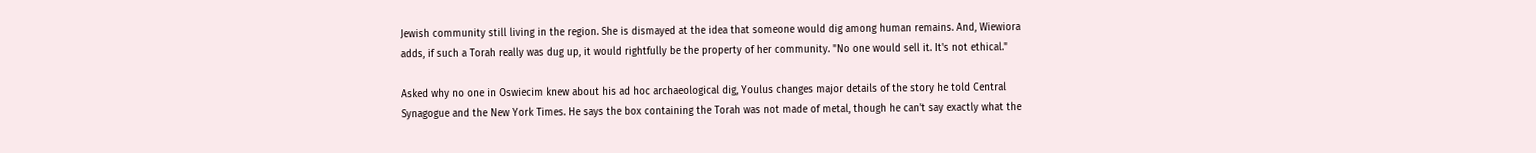Jewish community still living in the region. She is dismayed at the idea that someone would dig among human remains. And, Wiewiora adds, if such a Torah really was dug up, it would rightfully be the property of her community. "No one would sell it. It's not ethical."

Asked why no one in Oswiecim knew about his ad hoc archaeological dig, Youlus changes major details of the story he told Central Synagogue and the New York Times. He says the box containing the Torah was not made of metal, though he can't say exactly what the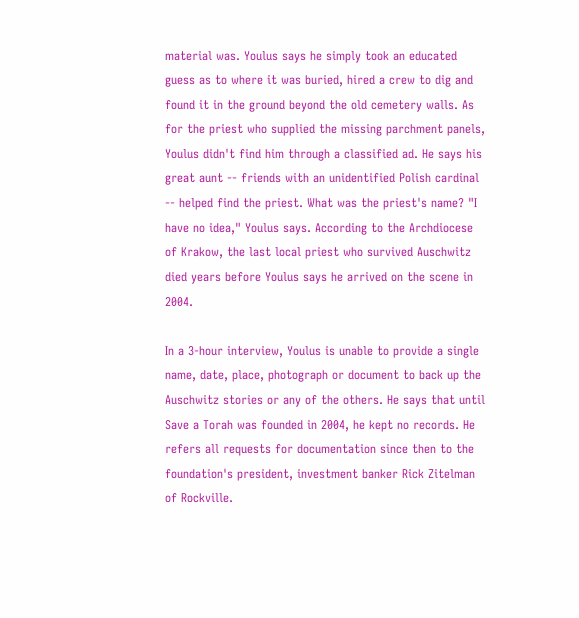material was. Youlus says he simply took an educated guess as to where it was buried, hired a crew to dig and found it in the ground beyond the old cemetery walls. As for the priest who supplied the missing parchment panels, Youlus didn't find him through a classified ad. He says his great aunt -- friends with an unidentified Polish cardinal -- helped find the priest. What was the priest's name? "I have no idea," Youlus says. According to the Archdiocese of Krakow, the last local priest who survived Auschwitz died years before Youlus says he arrived on the scene in 2004.

In a 3-hour interview, Youlus is unable to provide a single name, date, place, photograph or document to back up the Auschwitz stories or any of the others. He says that until Save a Torah was founded in 2004, he kept no records. He refers all requests for documentation since then to the foundation's president, investment banker Rick Zitelman of Rockville.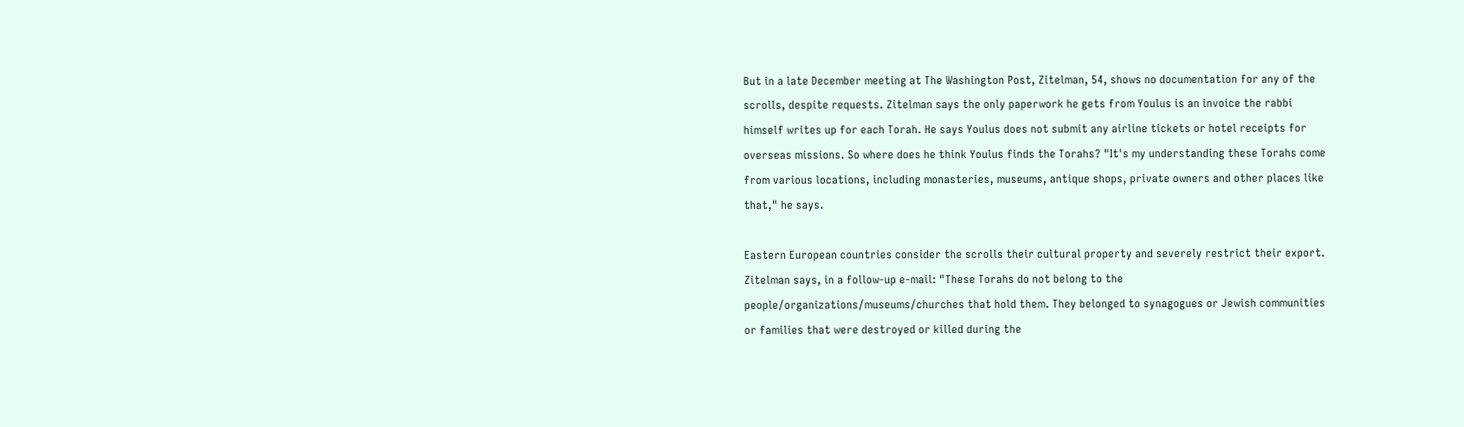But in a late December meeting at The Washington Post, Zitelman, 54, shows no documentation for any of the scrolls, despite requests. Zitelman says the only paperwork he gets from Youlus is an invoice the rabbi himself writes up for each Torah. He says Youlus does not submit any airline tickets or hotel receipts for overseas missions. So where does he think Youlus finds the Torahs? "It's my understanding these Torahs come from various locations, including monasteries, museums, antique shops, private owners and other places like that," he says.

Eastern European countries consider the scrolls their cultural property and severely restrict their export. Zitelman says, in a follow-up e-mail: "These Torahs do not belong to the people/organizations/museums/churches that hold them. They belonged to synagogues or Jewish communities or families that were destroyed or killed during the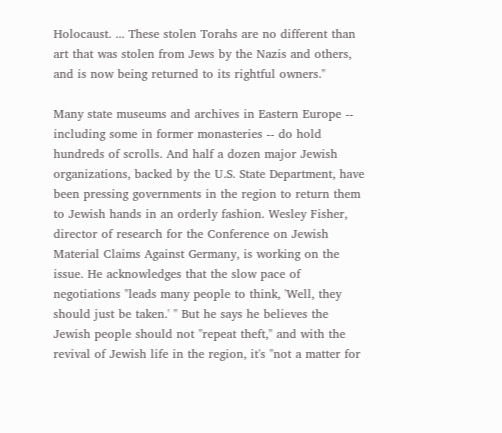Holocaust. ... These stolen Torahs are no different than art that was stolen from Jews by the Nazis and others, and is now being returned to its rightful owners."

Many state museums and archives in Eastern Europe -- including some in former monasteries -- do hold hundreds of scrolls. And half a dozen major Jewish organizations, backed by the U.S. State Department, have been pressing governments in the region to return them to Jewish hands in an orderly fashion. Wesley Fisher, director of research for the Conference on Jewish Material Claims Against Germany, is working on the issue. He acknowledges that the slow pace of negotiations "leads many people to think, 'Well, they should just be taken.' " But he says he believes the Jewish people should not "repeat theft," and with the revival of Jewish life in the region, it's "not a matter for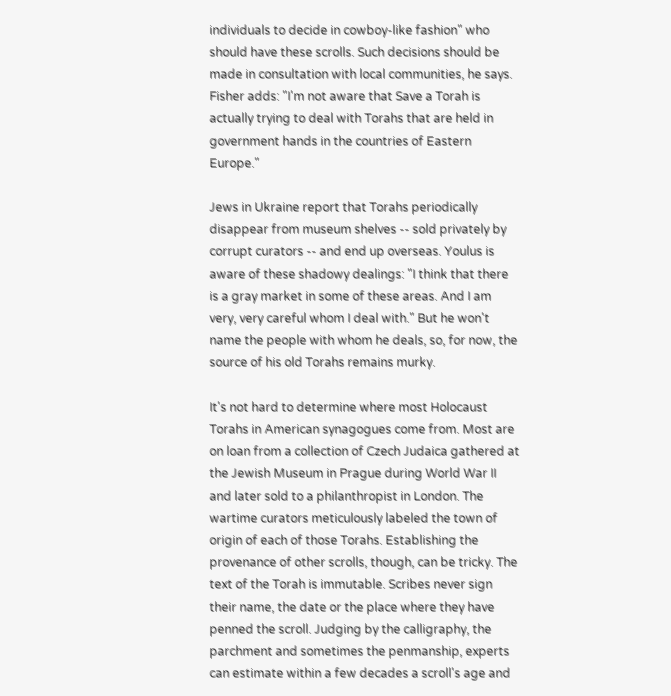individuals to decide in cowboy-like fashion" who should have these scrolls. Such decisions should be made in consultation with local communities, he says. Fisher adds: "I'm not aware that Save a Torah is actually trying to deal with Torahs that are held in government hands in the countries of Eastern Europe."

Jews in Ukraine report that Torahs periodically disappear from museum shelves -- sold privately by corrupt curators -- and end up overseas. Youlus is aware of these shadowy dealings: "I think that there is a gray market in some of these areas. And I am very, very careful whom I deal with." But he won't name the people with whom he deals, so, for now, the source of his old Torahs remains murky.

It's not hard to determine where most Holocaust Torahs in American synagogues come from. Most are on loan from a collection of Czech Judaica gathered at the Jewish Museum in Prague during World War II and later sold to a philanthropist in London. The wartime curators meticulously labeled the town of origin of each of those Torahs. Establishing the provenance of other scrolls, though, can be tricky. The text of the Torah is immutable. Scribes never sign their name, the date or the place where they have penned the scroll. Judging by the calligraphy, the parchment and sometimes the penmanship, experts can estimate within a few decades a scroll's age and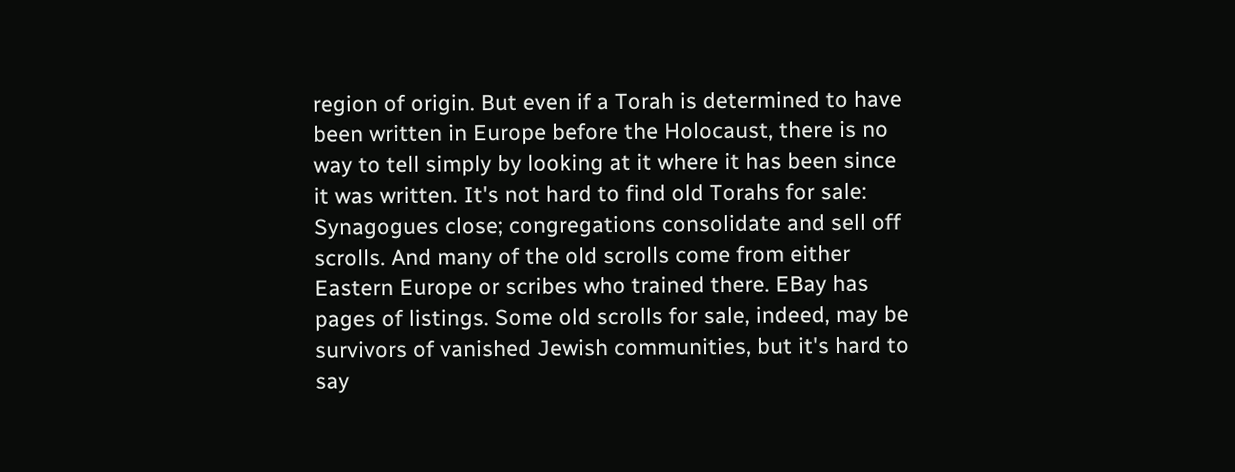region of origin. But even if a Torah is determined to have been written in Europe before the Holocaust, there is no way to tell simply by looking at it where it has been since it was written. It's not hard to find old Torahs for sale: Synagogues close; congregations consolidate and sell off scrolls. And many of the old scrolls come from either Eastern Europe or scribes who trained there. EBay has pages of listings. Some old scrolls for sale, indeed, may be survivors of vanished Jewish communities, but it's hard to say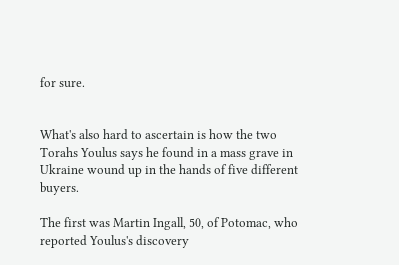for sure.


What's also hard to ascertain is how the two Torahs Youlus says he found in a mass grave in Ukraine wound up in the hands of five different buyers.

The first was Martin Ingall, 50, of Potomac, who reported Youlus's discovery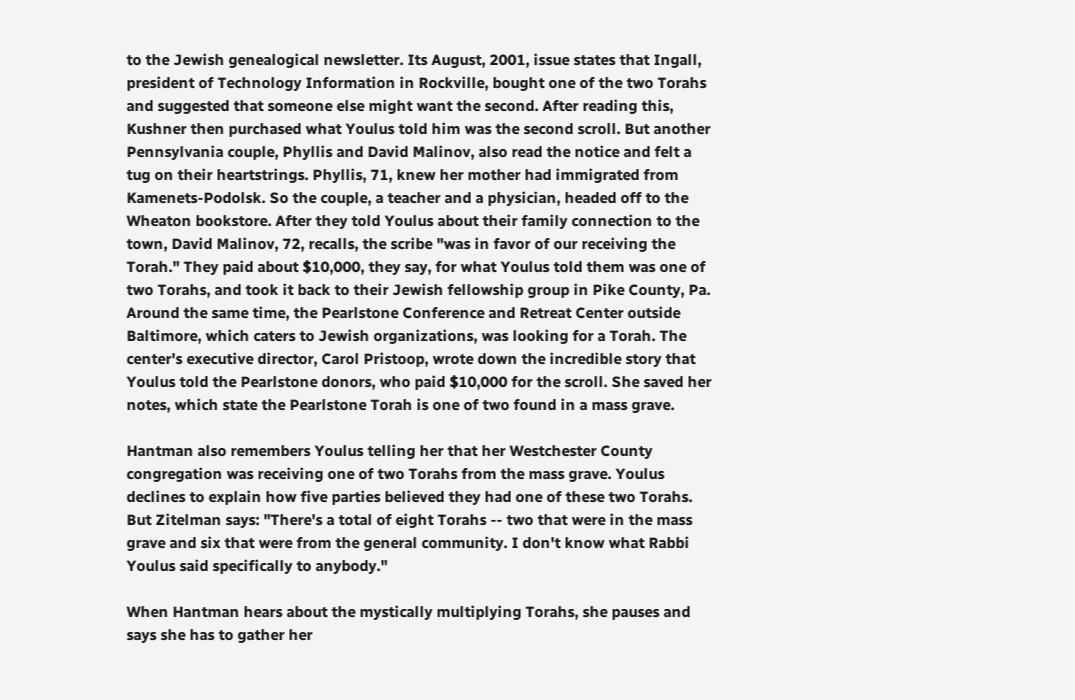to the Jewish genealogical newsletter. Its August, 2001, issue states that Ingall, president of Technology Information in Rockville, bought one of the two Torahs and suggested that someone else might want the second. After reading this, Kushner then purchased what Youlus told him was the second scroll. But another Pennsylvania couple, Phyllis and David Malinov, also read the notice and felt a tug on their heartstrings. Phyllis, 71, knew her mother had immigrated from Kamenets-Podolsk. So the couple, a teacher and a physician, headed off to the Wheaton bookstore. After they told Youlus about their family connection to the town, David Malinov, 72, recalls, the scribe "was in favor of our receiving the Torah." They paid about $10,000, they say, for what Youlus told them was one of two Torahs, and took it back to their Jewish fellowship group in Pike County, Pa. Around the same time, the Pearlstone Conference and Retreat Center outside Baltimore, which caters to Jewish organizations, was looking for a Torah. The center's executive director, Carol Pristoop, wrote down the incredible story that Youlus told the Pearlstone donors, who paid $10,000 for the scroll. She saved her notes, which state the Pearlstone Torah is one of two found in a mass grave.

Hantman also remembers Youlus telling her that her Westchester County congregation was receiving one of two Torahs from the mass grave. Youlus declines to explain how five parties believed they had one of these two Torahs. But Zitelman says: "There's a total of eight Torahs -- two that were in the mass grave and six that were from the general community. I don't know what Rabbi Youlus said specifically to anybody."

When Hantman hears about the mystically multiplying Torahs, she pauses and says she has to gather her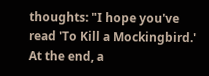thoughts: "I hope you've read 'To Kill a Mockingbird.' At the end, a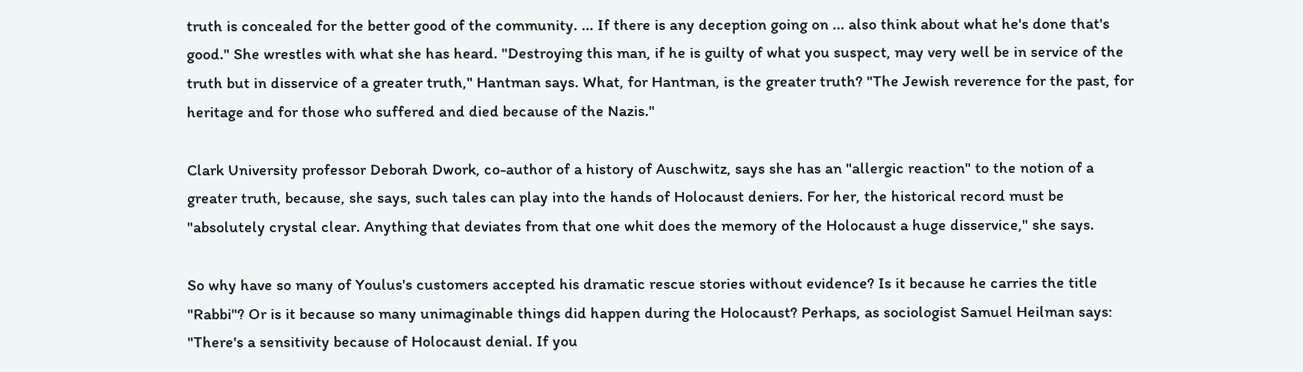truth is concealed for the better good of the community. ... If there is any deception going on ... also think about what he's done that's good." She wrestles with what she has heard. "Destroying this man, if he is guilty of what you suspect, may very well be in service of the truth but in disservice of a greater truth," Hantman says. What, for Hantman, is the greater truth? "The Jewish reverence for the past, for heritage and for those who suffered and died because of the Nazis."

Clark University professor Deborah Dwork, co-author of a history of Auschwitz, says she has an "allergic reaction" to the notion of a greater truth, because, she says, such tales can play into the hands of Holocaust deniers. For her, the historical record must be "absolutely crystal clear. Anything that deviates from that one whit does the memory of the Holocaust a huge disservice," she says.

So why have so many of Youlus's customers accepted his dramatic rescue stories without evidence? Is it because he carries the title "Rabbi"? Or is it because so many unimaginable things did happen during the Holocaust? Perhaps, as sociologist Samuel Heilman says: "There's a sensitivity because of Holocaust denial. If you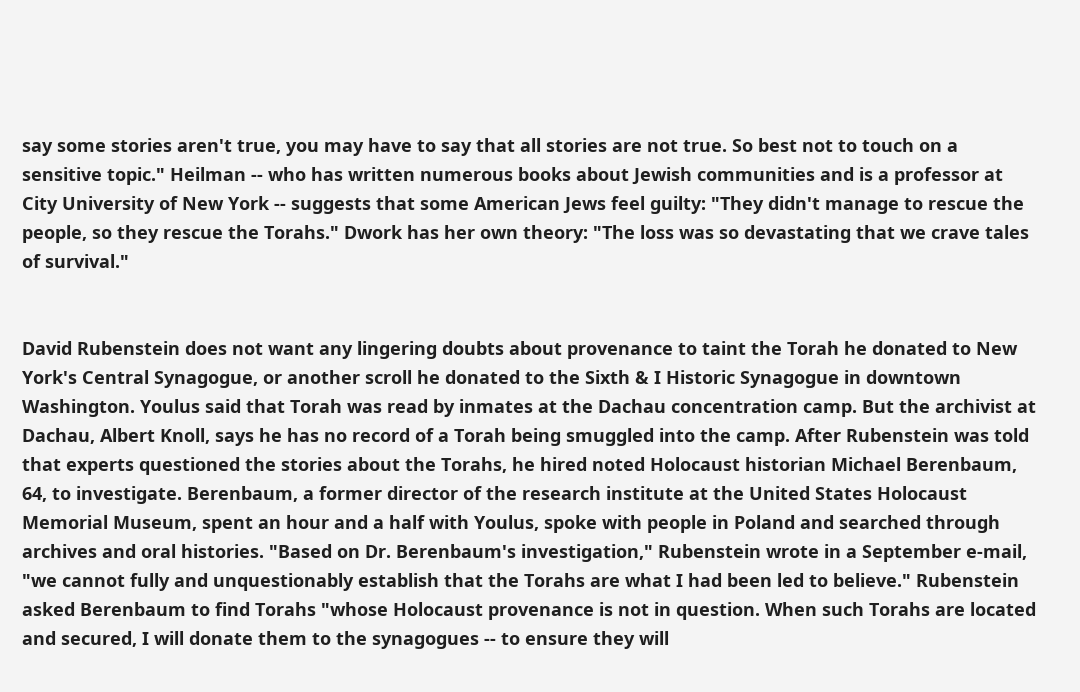say some stories aren't true, you may have to say that all stories are not true. So best not to touch on a sensitive topic." Heilman -- who has written numerous books about Jewish communities and is a professor at City University of New York -- suggests that some American Jews feel guilty: "They didn't manage to rescue the people, so they rescue the Torahs." Dwork has her own theory: "The loss was so devastating that we crave tales of survival."


David Rubenstein does not want any lingering doubts about provenance to taint the Torah he donated to New York's Central Synagogue, or another scroll he donated to the Sixth & I Historic Synagogue in downtown Washington. Youlus said that Torah was read by inmates at the Dachau concentration camp. But the archivist at Dachau, Albert Knoll, says he has no record of a Torah being smuggled into the camp. After Rubenstein was told that experts questioned the stories about the Torahs, he hired noted Holocaust historian Michael Berenbaum, 64, to investigate. Berenbaum, a former director of the research institute at the United States Holocaust Memorial Museum, spent an hour and a half with Youlus, spoke with people in Poland and searched through archives and oral histories. "Based on Dr. Berenbaum's investigation," Rubenstein wrote in a September e-mail, "we cannot fully and unquestionably establish that the Torahs are what I had been led to believe." Rubenstein asked Berenbaum to find Torahs "whose Holocaust provenance is not in question. When such Torahs are located and secured, I will donate them to the synagogues -- to ensure they will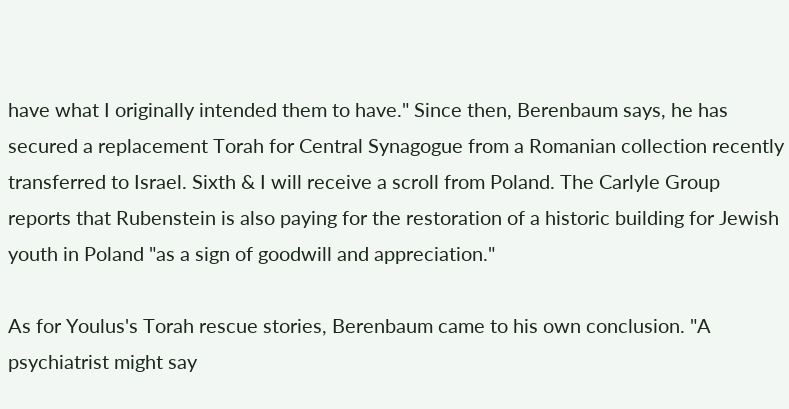have what I originally intended them to have." Since then, Berenbaum says, he has secured a replacement Torah for Central Synagogue from a Romanian collection recently transferred to Israel. Sixth & I will receive a scroll from Poland. The Carlyle Group reports that Rubenstein is also paying for the restoration of a historic building for Jewish youth in Poland "as a sign of goodwill and appreciation."

As for Youlus's Torah rescue stories, Berenbaum came to his own conclusion. "A psychiatrist might say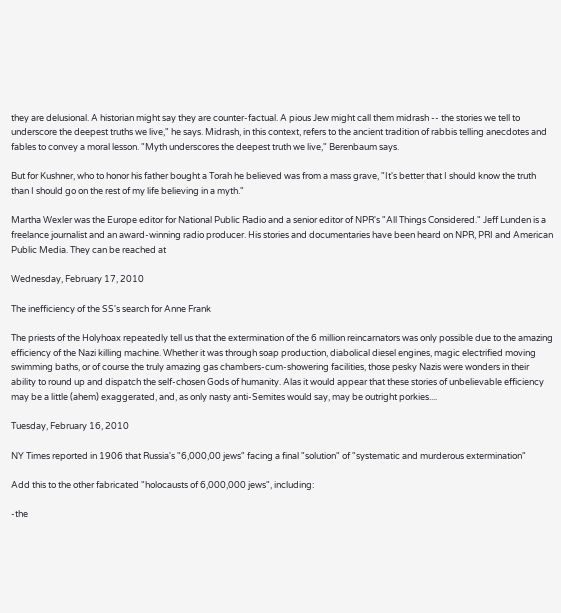they are delusional. A historian might say they are counter-factual. A pious Jew might call them midrash -- the stories we tell to underscore the deepest truths we live," he says. Midrash, in this context, refers to the ancient tradition of rabbis telling anecdotes and fables to convey a moral lesson. "Myth underscores the deepest truth we live," Berenbaum says.

But for Kushner, who to honor his father bought a Torah he believed was from a mass grave, "It's better that I should know the truth than I should go on the rest of my life believing in a myth."

Martha Wexler was the Europe editor for National Public Radio and a senior editor of NPR's "All Things Considered." Jeff Lunden is a freelance journalist and an award-winning radio producer. His stories and documentaries have been heard on NPR, PRI and American Public Media. They can be reached at

Wednesday, February 17, 2010

The inefficiency of the SS's search for Anne Frank

The priests of the Holyhoax repeatedly tell us that the extermination of the 6 million reincarnators was only possible due to the amazing efficiency of the Nazi killing machine. Whether it was through soap production, diabolical diesel engines, magic electrified moving swimming baths, or of course the truly amazing gas chambers-cum-showering facilities, those pesky Nazis were wonders in their ability to round up and dispatch the self-chosen Gods of humanity. Alas it would appear that these stories of unbelievable efficiency may be a little (ahem) exaggerated, and, as only nasty anti-Semites would say, may be outright porkies....

Tuesday, February 16, 2010

NY Times reported in 1906 that Russia's "6,000,00 jews" facing a final "solution" of "systematic and murderous extermination"

Add this to the other fabricated "holocausts of 6,000,000 jews", including:

-the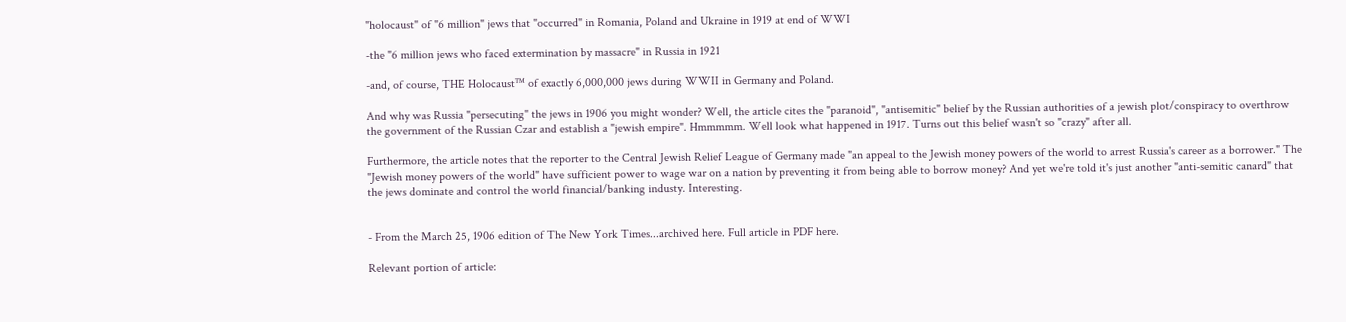"holocaust" of "6 million" jews that "occurred" in Romania, Poland and Ukraine in 1919 at end of WWI

-the "6 million jews who faced extermination by massacre" in Russia in 1921

-and, of course, THE Holocaust™ of exactly 6,000,000 jews during WWII in Germany and Poland.

And why was Russia "persecuting" the jews in 1906 you might wonder? Well, the article cites the "paranoid", "antisemitic" belief by the Russian authorities of a jewish plot/conspiracy to overthrow the government of the Russian Czar and establish a "jewish empire". Hmmmmm. Well look what happened in 1917. Turns out this belief wasn't so "crazy" after all.

Furthermore, the article notes that the reporter to the Central Jewish Relief League of Germany made "an appeal to the Jewish money powers of the world to arrest Russia's career as a borrower." The "Jewish money powers of the world" have sufficient power to wage war on a nation by preventing it from being able to borrow money? And yet we're told it's just another "anti-semitic canard" that the jews dominate and control the world financial/banking industy. Interesting.


- From the March 25, 1906 edition of The New York Times...archived here. Full article in PDF here.

Relevant portion of article: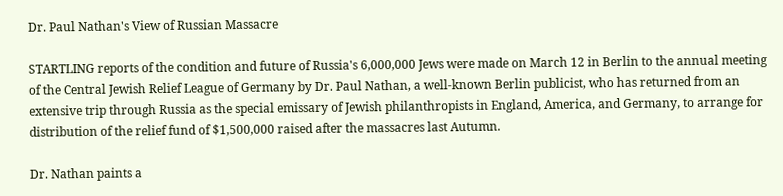Dr. Paul Nathan's View of Russian Massacre

STARTLING reports of the condition and future of Russia's 6,000,000 Jews were made on March 12 in Berlin to the annual meeting of the Central Jewish Relief League of Germany by Dr. Paul Nathan, a well-known Berlin publicist, who has returned from an extensive trip through Russia as the special emissary of Jewish philanthropists in England, America, and Germany, to arrange for distribution of the relief fund of $1,500,000 raised after the massacres last Autumn.

Dr. Nathan paints a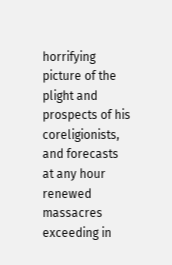horrifying picture of the plight and prospects of his coreligionists, and forecasts at any hour renewed massacres exceeding in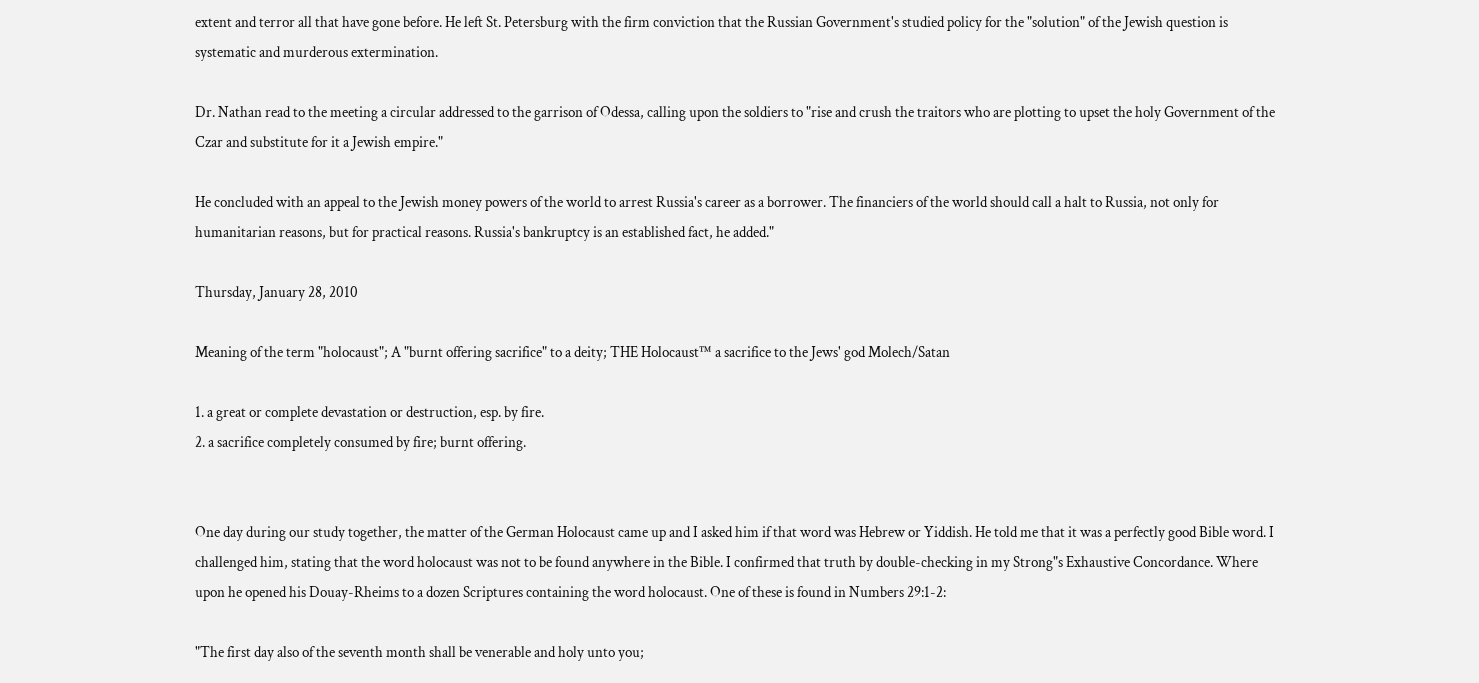extent and terror all that have gone before. He left St. Petersburg with the firm conviction that the Russian Government's studied policy for the "solution" of the Jewish question is systematic and murderous extermination.

Dr. Nathan read to the meeting a circular addressed to the garrison of Odessa, calling upon the soldiers to "rise and crush the traitors who are plotting to upset the holy Government of the Czar and substitute for it a Jewish empire."

He concluded with an appeal to the Jewish money powers of the world to arrest Russia's career as a borrower. The financiers of the world should call a halt to Russia, not only for humanitarian reasons, but for practical reasons. Russia's bankruptcy is an established fact, he added."

Thursday, January 28, 2010

Meaning of the term "holocaust"; A "burnt offering sacrifice" to a deity; THE Holocaust™ a sacrifice to the Jews' god Molech/Satan

1. a great or complete devastation or destruction, esp. by fire.
2. a sacrifice completely consumed by fire; burnt offering.


One day during our study together, the matter of the German Holocaust came up and I asked him if that word was Hebrew or Yiddish. He told me that it was a perfectly good Bible word. I challenged him, stating that the word holocaust was not to be found anywhere in the Bible. I confirmed that truth by double-checking in my Strong"s Exhaustive Concordance. Where upon he opened his Douay-Rheims to a dozen Scriptures containing the word holocaust. One of these is found in Numbers 29:1-2:

"The first day also of the seventh month shall be venerable and holy unto you;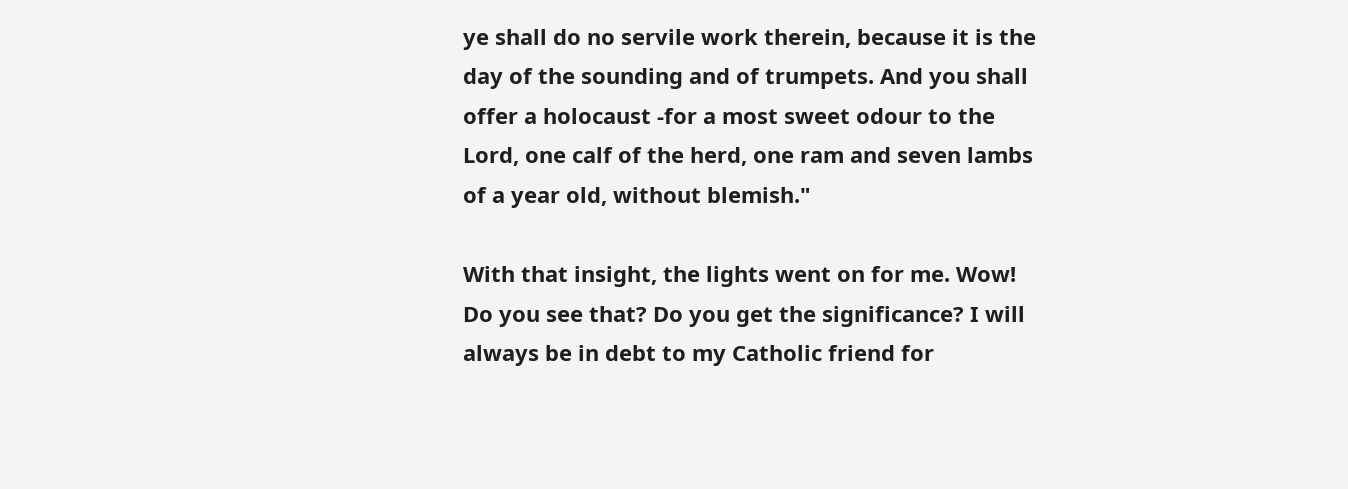ye shall do no servile work therein, because it is the day of the sounding and of trumpets. And you shall offer a holocaust -for a most sweet odour to the Lord, one calf of the herd, one ram and seven lambs of a year old, without blemish."

With that insight, the lights went on for me. Wow! Do you see that? Do you get the significance? I will always be in debt to my Catholic friend for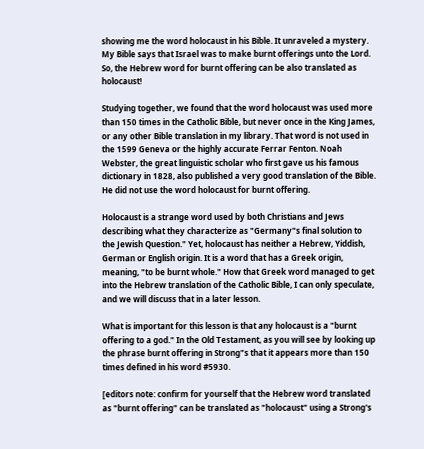showing me the word holocaust in his Bible. It unraveled a mystery. My Bible says that Israel was to make burnt offerings unto the Lord. So, the Hebrew word for burnt offering can be also translated as holocaust!

Studying together, we found that the word holocaust was used more than 150 times in the Catholic Bible, but never once in the King James, or any other Bible translation in my library. That word is not used in the 1599 Geneva or the highly accurate Ferrar Fenton. Noah Webster, the great linguistic scholar who first gave us his famous dictionary in 1828, also published a very good translation of the Bible. He did not use the word holocaust for burnt offering.

Holocaust is a strange word used by both Christians and Jews describing what they characterize as "Germany"s final solution to the Jewish Question." Yet, holocaust has neither a Hebrew, Yiddish, German or English origin. It is a word that has a Greek origin, meaning, "to be burnt whole." How that Greek word managed to get into the Hebrew translation of the Catholic Bible, I can only speculate, and we will discuss that in a later lesson.

What is important for this lesson is that any holocaust is a "burnt offering to a god." In the Old Testament, as you will see by looking up the phrase burnt offering in Strong"s that it appears more than 150 times defined in his word #5930.

[editors note: confirm for yourself that the Hebrew word translated as "burnt offering" can be translated as "holocaust" using a Strong's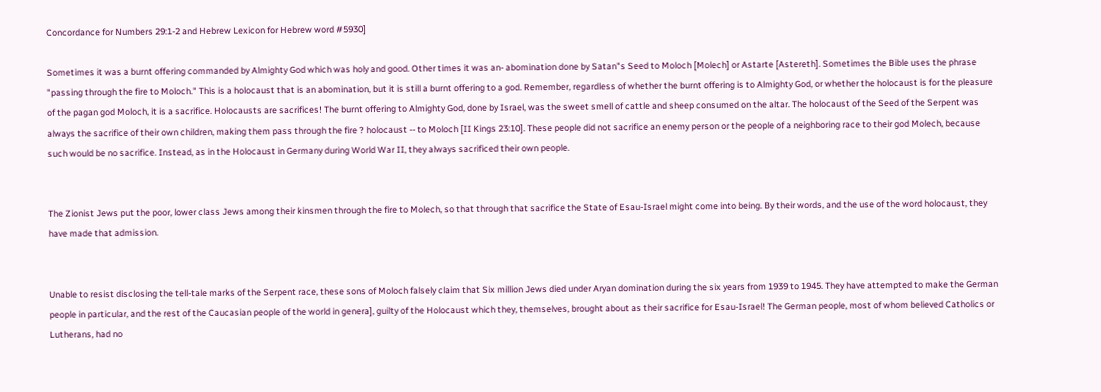Concordance for Numbers 29:1-2 and Hebrew Lexicon for Hebrew word #5930]

Sometimes it was a burnt offering commanded by Almighty God which was holy and good. Other times it was an- abomination done by Satan"s Seed to Moloch [Molech] or Astarte [Astereth]. Sometimes the Bible uses the phrase "passing through the fire to Moloch." This is a holocaust that is an abomination, but it is still a burnt offering to a god. Remember, regardless of whether the burnt offering is to Almighty God, or whether the holocaust is for the pleasure of the pagan god Moloch, it is a sacrifice. Holocausts are sacrifices! The burnt offering to Almighty God, done by Israel, was the sweet smell of cattle and sheep consumed on the altar. The holocaust of the Seed of the Serpent was always the sacrifice of their own children, making them pass through the fire ? holocaust -- to Moloch [II Kings 23:10]. These people did not sacrifice an enemy person or the people of a neighboring race to their god Molech, because such would be no sacrifice. Instead, as in the Holocaust in Germany during World War II, they always sacrificed their own people.


The Zionist Jews put the poor, lower class Jews among their kinsmen through the fire to Molech, so that through that sacrifice the State of Esau-Israel might come into being. By their words, and the use of the word holocaust, they have made that admission.


Unable to resist disclosing the tell-tale marks of the Serpent race, these sons of Moloch falsely claim that Six million Jews died under Aryan domination during the six years from 1939 to 1945. They have attempted to make the German people in particular, and the rest of the Caucasian people of the world in genera], guilty of the Holocaust which they, themselves, brought about as their sacrifice for Esau-Israel! The German people, most of whom believed Catholics or Lutherans, had no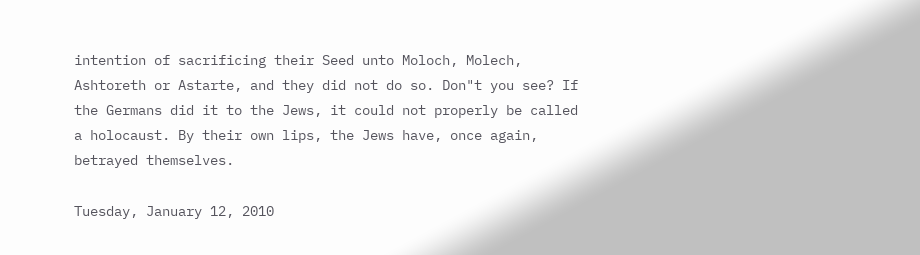intention of sacrificing their Seed unto Moloch, Molech, Ashtoreth or Astarte, and they did not do so. Don"t you see? If the Germans did it to the Jews, it could not properly be called a holocaust. By their own lips, the Jews have, once again, betrayed themselves.

Tuesday, January 12, 2010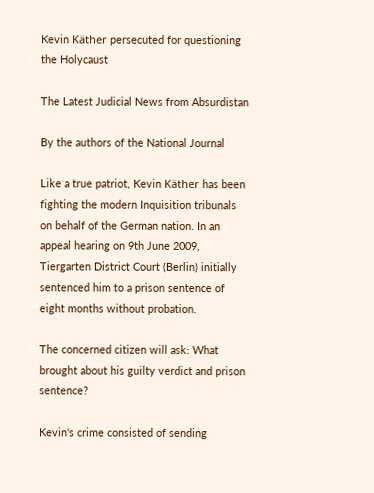Kevin Käther persecuted for questioning the Holycaust

The Latest Judicial News from Absurdistan

By the authors of the National Journal

Like a true patriot, Kevin Käther has been fighting the modern Inquisition tribunals on behalf of the German nation. In an appeal hearing on 9th June 2009, Tiergarten District Court (Berlin) initially sentenced him to a prison sentence of eight months without probation.

The concerned citizen will ask: What brought about his guilty verdict and prison sentence?

Kevin's crime consisted of sending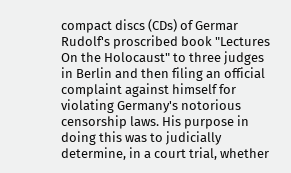compact discs (CDs) of Germar Rudolf's proscribed book "Lectures On the Holocaust" to three judges in Berlin and then filing an official complaint against himself for violating Germany's notorious censorship laws. His purpose in doing this was to judicially determine, in a court trial, whether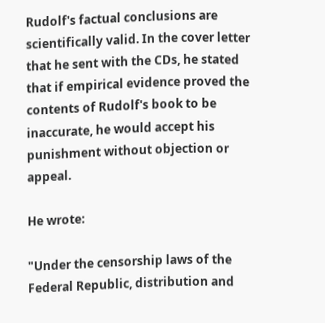Rudolf's factual conclusions are scientifically valid. In the cover letter that he sent with the CDs, he stated that if empirical evidence proved the contents of Rudolf's book to be inaccurate, he would accept his punishment without objection or appeal.

He wrote:

"Under the censorship laws of the Federal Republic, distribution and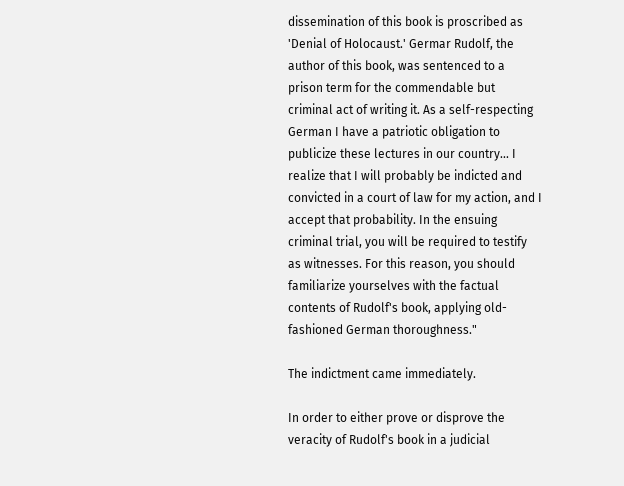dissemination of this book is proscribed as 'Denial of Holocaust.' Germar Rudolf, the author of this book, was sentenced to a prison term for the commendable but criminal act of writing it. As a self-respecting German I have a patriotic obligation to publicize these lectures in our country... I realize that I will probably be indicted and convicted in a court of law for my action, and I accept that probability. In the ensuing criminal trial, you will be required to testify as witnesses. For this reason, you should familiarize yourselves with the factual contents of Rudolf's book, applying old-fashioned German thoroughness."

The indictment came immediately.

In order to either prove or disprove the veracity of Rudolf's book in a judicial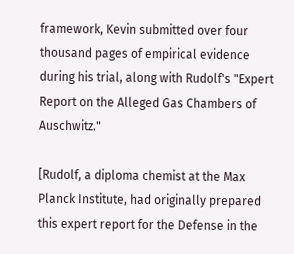framework, Kevin submitted over four thousand pages of empirical evidence during his trial, along with Rudolf's "Expert Report on the Alleged Gas Chambers of Auschwitz."

[Rudolf, a diploma chemist at the Max Planck Institute, had originally prepared this expert report for the Defense in the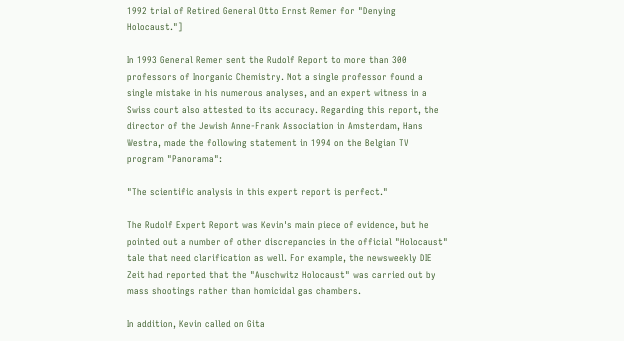1992 trial of Retired General Otto Ernst Remer for "Denying Holocaust."]

In 1993 General Remer sent the Rudolf Report to more than 300 professors of Inorganic Chemistry. Not a single professor found a single mistake in his numerous analyses, and an expert witness in a Swiss court also attested to its accuracy. Regarding this report, the director of the Jewish Anne-Frank Association in Amsterdam, Hans Westra, made the following statement in 1994 on the Belgian TV program "Panorama":

"The scientific analysis in this expert report is perfect."

The Rudolf Expert Report was Kevin's main piece of evidence, but he pointed out a number of other discrepancies in the official "Holocaust" tale that need clarification as well. For example, the newsweekly DIE Zeit had reported that the "Auschwitz Holocaust" was carried out by mass shootings rather than homicidal gas chambers.

In addition, Kevin called on Gita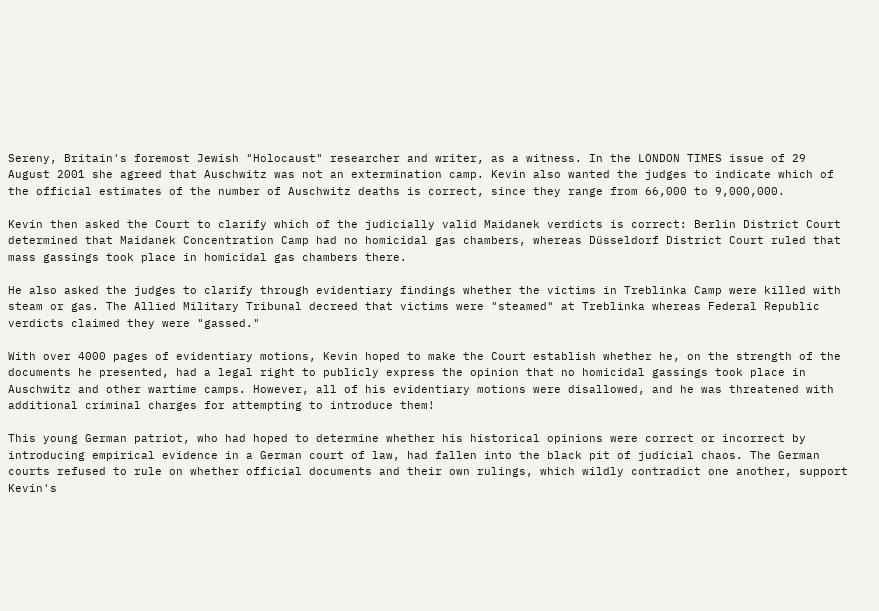Sereny, Britain's foremost Jewish "Holocaust" researcher and writer, as a witness. In the LONDON TIMES issue of 29 August 2001 she agreed that Auschwitz was not an extermination camp. Kevin also wanted the judges to indicate which of the official estimates of the number of Auschwitz deaths is correct, since they range from 66,000 to 9,000,000.

Kevin then asked the Court to clarify which of the judicially valid Maidanek verdicts is correct: Berlin District Court determined that Maidanek Concentration Camp had no homicidal gas chambers, whereas Düsseldorf District Court ruled that mass gassings took place in homicidal gas chambers there.

He also asked the judges to clarify through evidentiary findings whether the victims in Treblinka Camp were killed with steam or gas. The Allied Military Tribunal decreed that victims were "steamed" at Treblinka whereas Federal Republic verdicts claimed they were "gassed."

With over 4000 pages of evidentiary motions, Kevin hoped to make the Court establish whether he, on the strength of the documents he presented, had a legal right to publicly express the opinion that no homicidal gassings took place in Auschwitz and other wartime camps. However, all of his evidentiary motions were disallowed, and he was threatened with additional criminal charges for attempting to introduce them!

This young German patriot, who had hoped to determine whether his historical opinions were correct or incorrect by introducing empirical evidence in a German court of law, had fallen into the black pit of judicial chaos. The German courts refused to rule on whether official documents and their own rulings, which wildly contradict one another, support Kevin's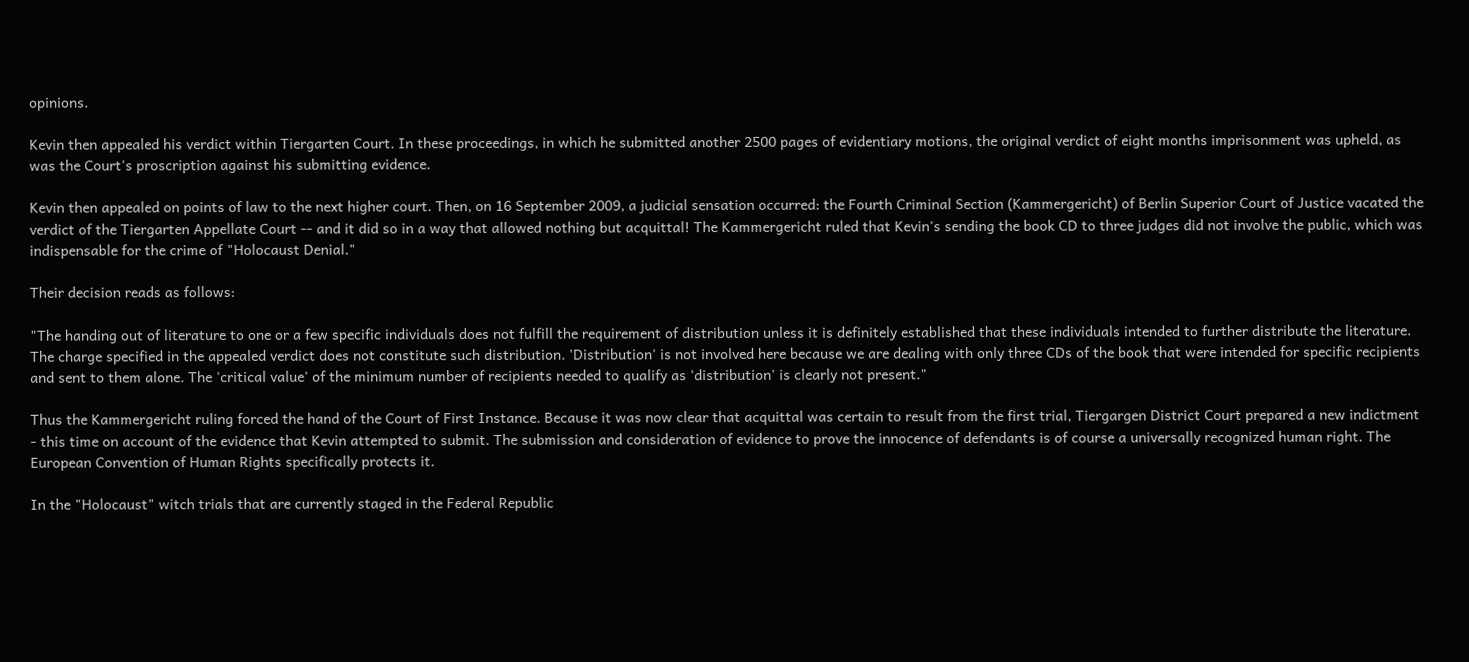opinions.

Kevin then appealed his verdict within Tiergarten Court. In these proceedings, in which he submitted another 2500 pages of evidentiary motions, the original verdict of eight months imprisonment was upheld, as was the Court's proscription against his submitting evidence.

Kevin then appealed on points of law to the next higher court. Then, on 16 September 2009, a judicial sensation occurred: the Fourth Criminal Section (Kammergericht) of Berlin Superior Court of Justice vacated the verdict of the Tiergarten Appellate Court -- and it did so in a way that allowed nothing but acquittal! The Kammergericht ruled that Kevin's sending the book CD to three judges did not involve the public, which was indispensable for the crime of "Holocaust Denial."

Their decision reads as follows:

"The handing out of literature to one or a few specific individuals does not fulfill the requirement of distribution unless it is definitely established that these individuals intended to further distribute the literature. The charge specified in the appealed verdict does not constitute such distribution. 'Distribution' is not involved here because we are dealing with only three CDs of the book that were intended for specific recipients and sent to them alone. The 'critical value' of the minimum number of recipients needed to qualify as 'distribution' is clearly not present."

Thus the Kammergericht ruling forced the hand of the Court of First Instance. Because it was now clear that acquittal was certain to result from the first trial, Tiergargen District Court prepared a new indictment - this time on account of the evidence that Kevin attempted to submit. The submission and consideration of evidence to prove the innocence of defendants is of course a universally recognized human right. The European Convention of Human Rights specifically protects it.

In the "Holocaust" witch trials that are currently staged in the Federal Republic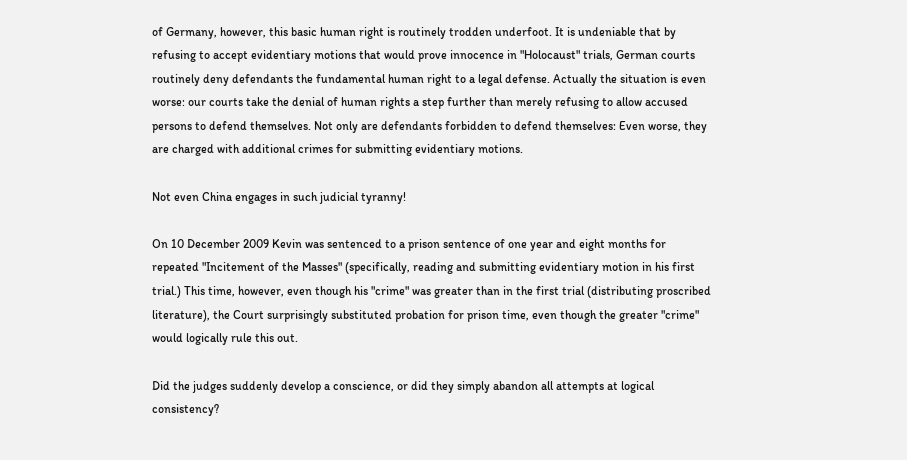of Germany, however, this basic human right is routinely trodden underfoot. It is undeniable that by refusing to accept evidentiary motions that would prove innocence in "Holocaust" trials, German courts routinely deny defendants the fundamental human right to a legal defense. Actually the situation is even worse: our courts take the denial of human rights a step further than merely refusing to allow accused persons to defend themselves. Not only are defendants forbidden to defend themselves: Even worse, they are charged with additional crimes for submitting evidentiary motions.

Not even China engages in such judicial tyranny!

On 10 December 2009 Kevin was sentenced to a prison sentence of one year and eight months for repeated "Incitement of the Masses" (specifically, reading and submitting evidentiary motion in his first trial.) This time, however, even though his "crime" was greater than in the first trial (distributing proscribed literature), the Court surprisingly substituted probation for prison time, even though the greater "crime" would logically rule this out.

Did the judges suddenly develop a conscience, or did they simply abandon all attempts at logical consistency?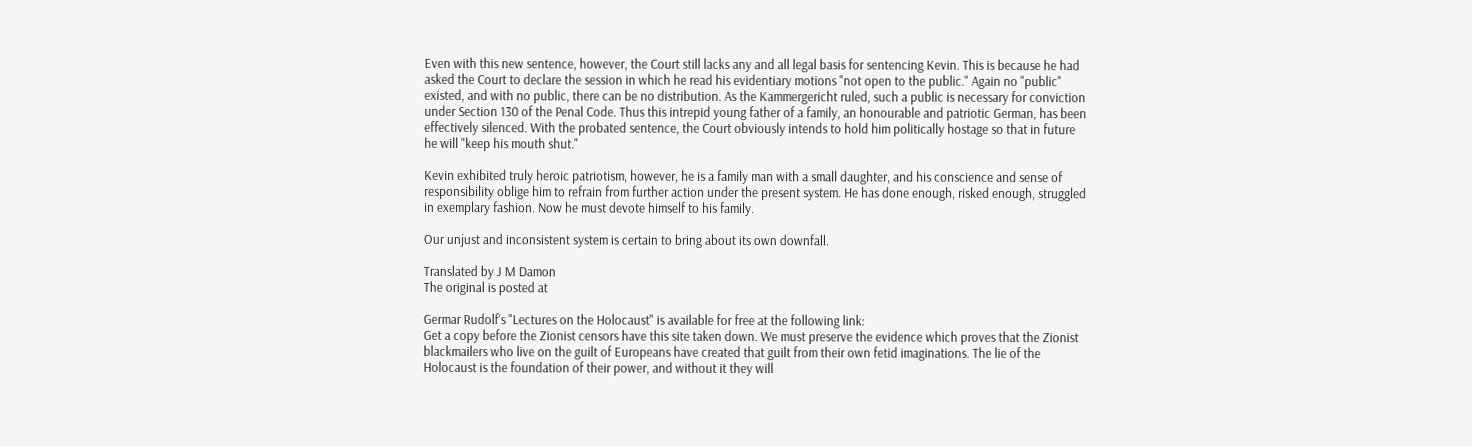Even with this new sentence, however, the Court still lacks any and all legal basis for sentencing Kevin. This is because he had asked the Court to declare the session in which he read his evidentiary motions "not open to the public." Again no "public" existed, and with no public, there can be no distribution. As the Kammergericht ruled, such a public is necessary for conviction under Section 130 of the Penal Code. Thus this intrepid young father of a family, an honourable and patriotic German, has been effectively silenced. With the probated sentence, the Court obviously intends to hold him politically hostage so that in future he will "keep his mouth shut."

Kevin exhibited truly heroic patriotism, however, he is a family man with a small daughter, and his conscience and sense of responsibility oblige him to refrain from further action under the present system. He has done enough, risked enough, struggled in exemplary fashion. Now he must devote himself to his family.

Our unjust and inconsistent system is certain to bring about its own downfall.

Translated by J M Damon
The original is posted at

Germar Rudolf's "Lectures on the Holocaust" is available for free at the following link:
Get a copy before the Zionist censors have this site taken down. We must preserve the evidence which proves that the Zionist blackmailers who live on the guilt of Europeans have created that guilt from their own fetid imaginations. The lie of the Holocaust is the foundation of their power, and without it they will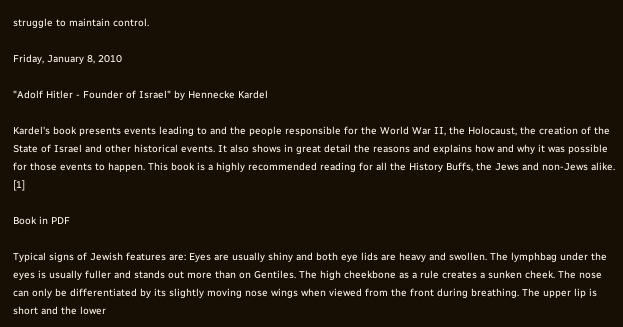struggle to maintain control.

Friday, January 8, 2010

"Adolf Hitler - Founder of Israel" by Hennecke Kardel

Kardel's book presents events leading to and the people responsible for the World War II, the Holocaust, the creation of the State of Israel and other historical events. It also shows in great detail the reasons and explains how and why it was possible for those events to happen. This book is a highly recommended reading for all the History Buffs, the Jews and non-Jews alike. [1]

Book in PDF

Typical signs of Jewish features are: Eyes are usually shiny and both eye lids are heavy and swollen. The lymphbag under the eyes is usually fuller and stands out more than on Gentiles. The high cheekbone as a rule creates a sunken cheek. The nose can only be differentiated by its slightly moving nose wings when viewed from the front during breathing. The upper lip is short and the lower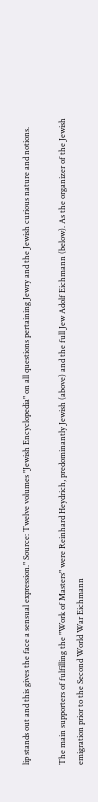lip stands out and this gives the face a sensual expression." Source: Twelve volumes "Jewish Encyclopedia" on all questions pertaining Jewry and the Jewish curious nature and notions.

The main supporters of fulfilling the "Work of Masters" were Reinhard Heydrich, predominantly Jewish (above) and the full Jew Adolf Eichmann (below). As the organizer of the Jewish emigration prior to the Second World War Eichmann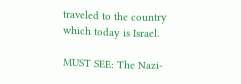traveled to the country which today is Israel.

MUST SEE: The Nazi-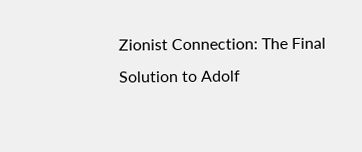Zionist Connection: The Final Solution to Adolf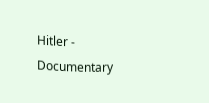Hitler - Documentary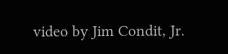video by Jim Condit, Jr.